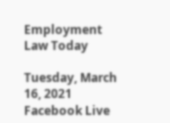Employment Law Today

Tuesday, March 16, 2021
Facebook Live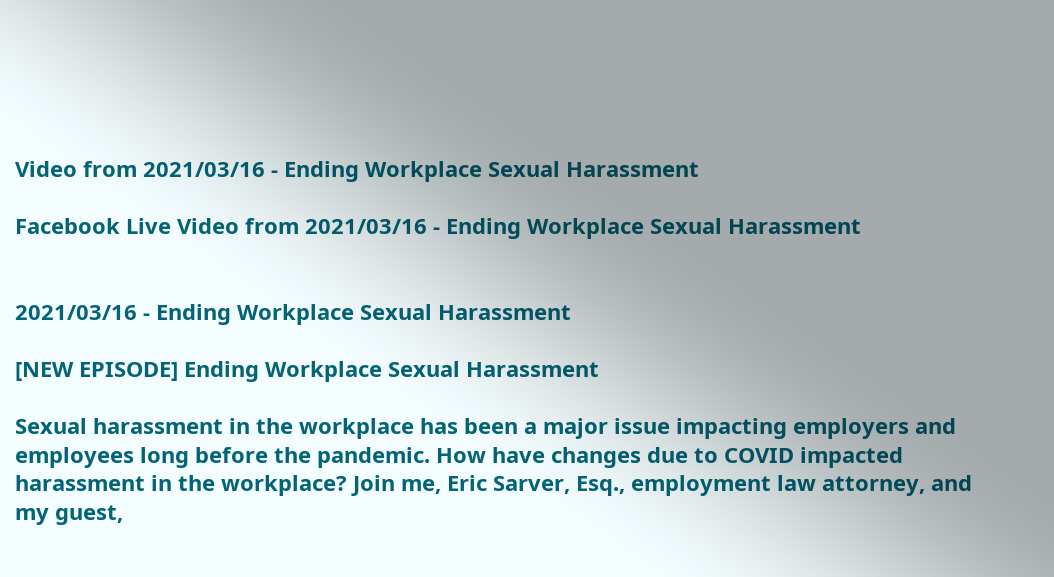Video from 2021/03/16 - Ending Workplace Sexual Harassment

Facebook Live Video from 2021/03/16 - Ending Workplace Sexual Harassment


2021/03/16 - Ending Workplace Sexual Harassment

[NEW EPISODE] Ending Workplace Sexual Harassment

Sexual harassment in the workplace has been a major issue impacting employers and employees long before the pandemic. How have changes due to COVID impacted harassment in the workplace? Join me, Eric Sarver, Esq., employment law attorney, and my guest,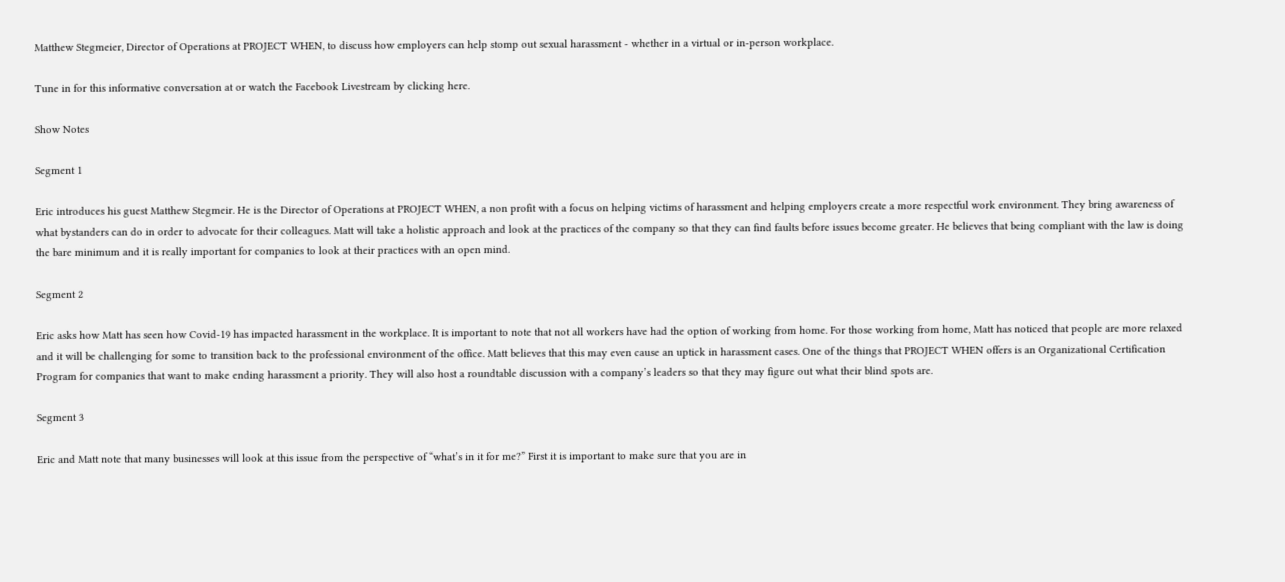Matthew Stegmeier, Director of Operations at PROJECT WHEN, to discuss how employers can help stomp out sexual harassment - whether in a virtual or in-person workplace.

Tune in for this informative conversation at or watch the Facebook Livestream by clicking here.

Show Notes

Segment 1

Eric introduces his guest Matthew Stegmeir. He is the Director of Operations at PROJECT WHEN, a non profit with a focus on helping victims of harassment and helping employers create a more respectful work environment. They bring awareness of what bystanders can do in order to advocate for their colleagues. Matt will take a holistic approach and look at the practices of the company so that they can find faults before issues become greater. He believes that being compliant with the law is doing the bare minimum and it is really important for companies to look at their practices with an open mind.

Segment 2

Eric asks how Matt has seen how Covid-19 has impacted harassment in the workplace. It is important to note that not all workers have had the option of working from home. For those working from home, Matt has noticed that people are more relaxed and it will be challenging for some to transition back to the professional environment of the office. Matt believes that this may even cause an uptick in harassment cases. One of the things that PROJECT WHEN offers is an Organizational Certification Program for companies that want to make ending harassment a priority. They will also host a roundtable discussion with a company’s leaders so that they may figure out what their blind spots are.

Segment 3

Eric and Matt note that many businesses will look at this issue from the perspective of “what’s in it for me?” First it is important to make sure that you are in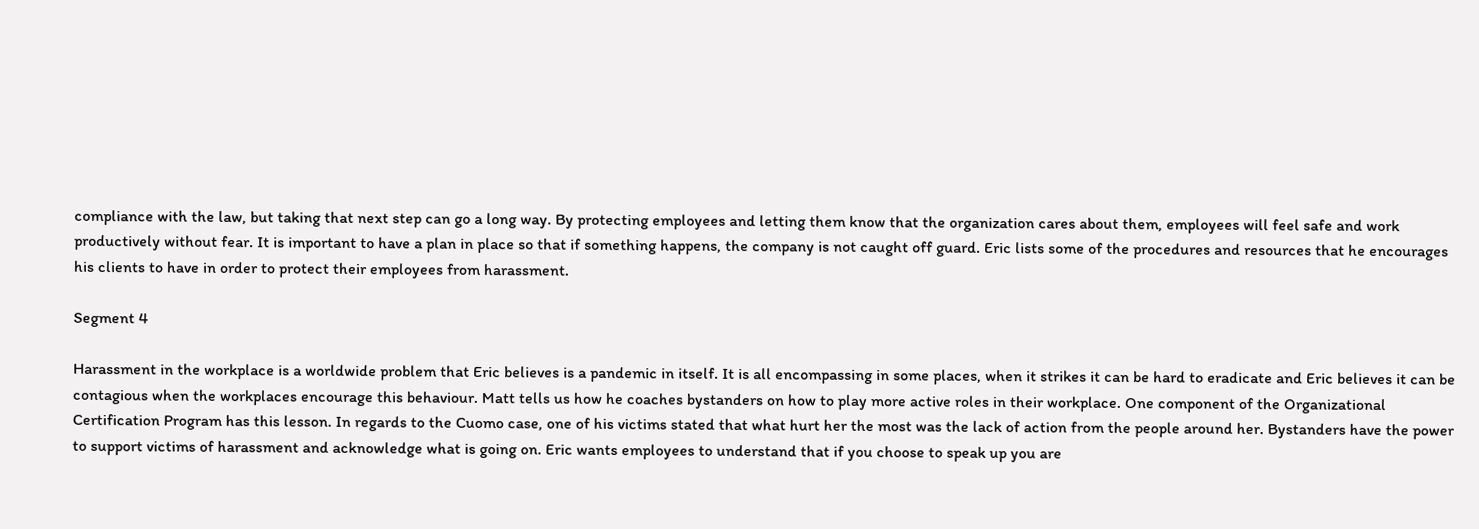compliance with the law, but taking that next step can go a long way. By protecting employees and letting them know that the organization cares about them, employees will feel safe and work productively without fear. It is important to have a plan in place so that if something happens, the company is not caught off guard. Eric lists some of the procedures and resources that he encourages his clients to have in order to protect their employees from harassment.

Segment 4

Harassment in the workplace is a worldwide problem that Eric believes is a pandemic in itself. It is all encompassing in some places, when it strikes it can be hard to eradicate and Eric believes it can be contagious when the workplaces encourage this behaviour. Matt tells us how he coaches bystanders on how to play more active roles in their workplace. One component of the Organizational Certification Program has this lesson. In regards to the Cuomo case, one of his victims stated that what hurt her the most was the lack of action from the people around her. Bystanders have the power to support victims of harassment and acknowledge what is going on. Eric wants employees to understand that if you choose to speak up you are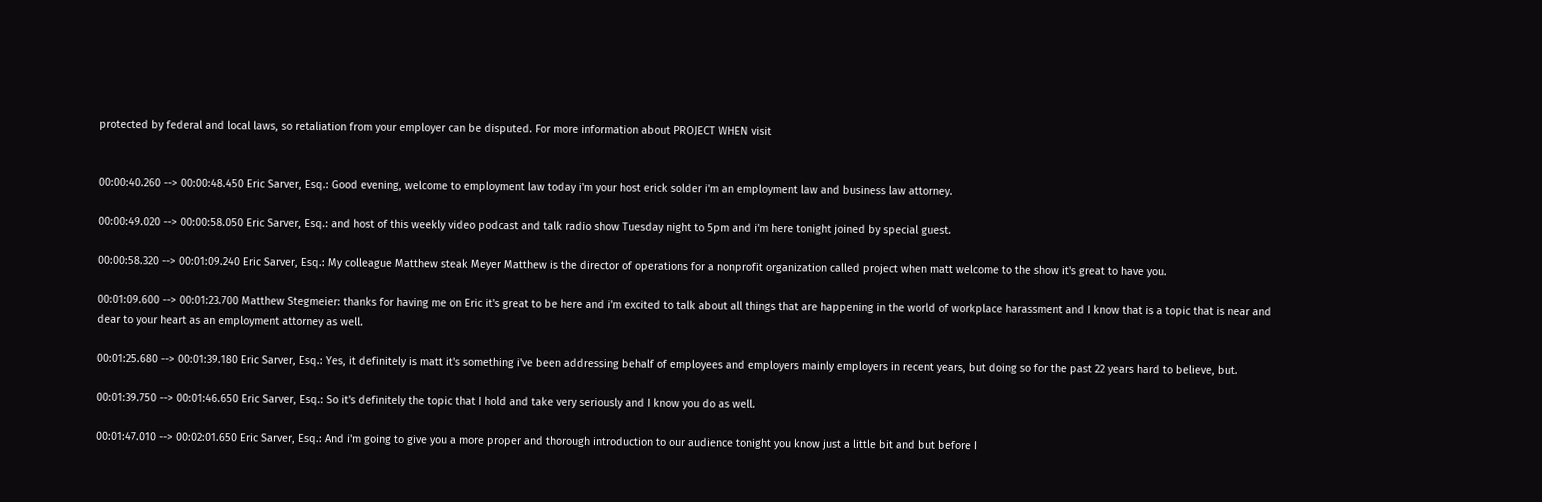protected by federal and local laws, so retaliation from your employer can be disputed. For more information about PROJECT WHEN visit


00:00:40.260 --> 00:00:48.450 Eric Sarver, Esq.: Good evening, welcome to employment law today i'm your host erick solder i'm an employment law and business law attorney.

00:00:49.020 --> 00:00:58.050 Eric Sarver, Esq.: and host of this weekly video podcast and talk radio show Tuesday night to 5pm and i'm here tonight joined by special guest.

00:00:58.320 --> 00:01:09.240 Eric Sarver, Esq.: My colleague Matthew steak Meyer Matthew is the director of operations for a nonprofit organization called project when matt welcome to the show it's great to have you.

00:01:09.600 --> 00:01:23.700 Matthew Stegmeier: thanks for having me on Eric it's great to be here and i'm excited to talk about all things that are happening in the world of workplace harassment and I know that is a topic that is near and dear to your heart as an employment attorney as well.

00:01:25.680 --> 00:01:39.180 Eric Sarver, Esq.: Yes, it definitely is matt it's something i've been addressing behalf of employees and employers mainly employers in recent years, but doing so for the past 22 years hard to believe, but.

00:01:39.750 --> 00:01:46.650 Eric Sarver, Esq.: So it's definitely the topic that I hold and take very seriously and I know you do as well.

00:01:47.010 --> 00:02:01.650 Eric Sarver, Esq.: And i'm going to give you a more proper and thorough introduction to our audience tonight you know just a little bit and but before I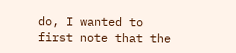do, I wanted to first note that the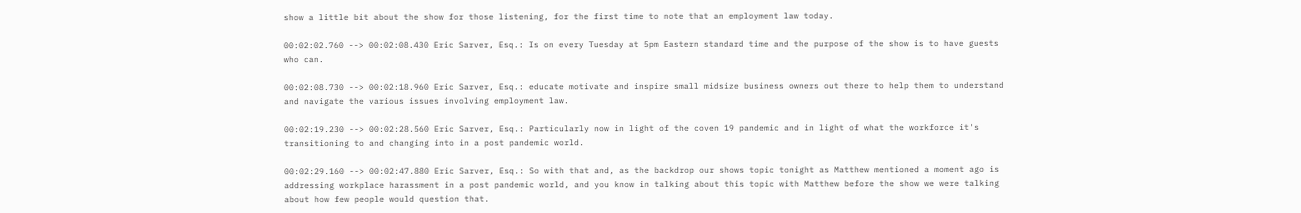show a little bit about the show for those listening, for the first time to note that an employment law today.

00:02:02.760 --> 00:02:08.430 Eric Sarver, Esq.: Is on every Tuesday at 5pm Eastern standard time and the purpose of the show is to have guests who can.

00:02:08.730 --> 00:02:18.960 Eric Sarver, Esq.: educate motivate and inspire small midsize business owners out there to help them to understand and navigate the various issues involving employment law.

00:02:19.230 --> 00:02:28.560 Eric Sarver, Esq.: Particularly now in light of the coven 19 pandemic and in light of what the workforce it's transitioning to and changing into in a post pandemic world.

00:02:29.160 --> 00:02:47.880 Eric Sarver, Esq.: So with that and, as the backdrop our shows topic tonight as Matthew mentioned a moment ago is addressing workplace harassment in a post pandemic world, and you know in talking about this topic with Matthew before the show we were talking about how few people would question that.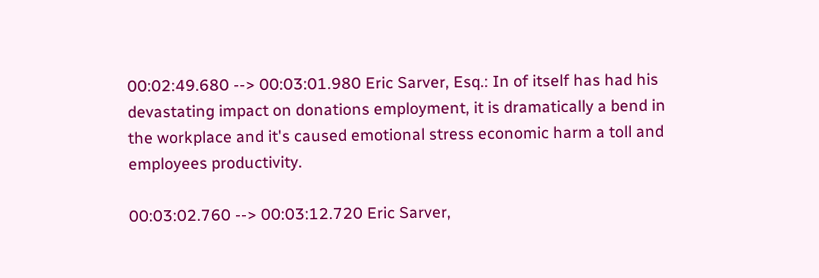00:02:49.680 --> 00:03:01.980 Eric Sarver, Esq.: In of itself has had his devastating impact on donations employment, it is dramatically a bend in the workplace and it's caused emotional stress economic harm a toll and employees productivity.

00:03:02.760 --> 00:03:12.720 Eric Sarver,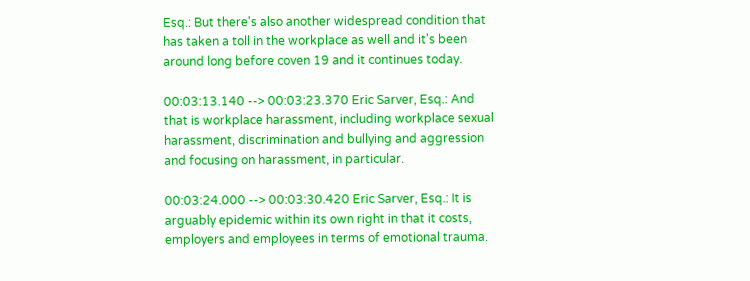Esq.: But there's also another widespread condition that has taken a toll in the workplace as well and it's been around long before coven 19 and it continues today.

00:03:13.140 --> 00:03:23.370 Eric Sarver, Esq.: And that is workplace harassment, including workplace sexual harassment, discrimination and bullying and aggression and focusing on harassment, in particular.

00:03:24.000 --> 00:03:30.420 Eric Sarver, Esq.: It is arguably epidemic within its own right in that it costs, employers and employees in terms of emotional trauma.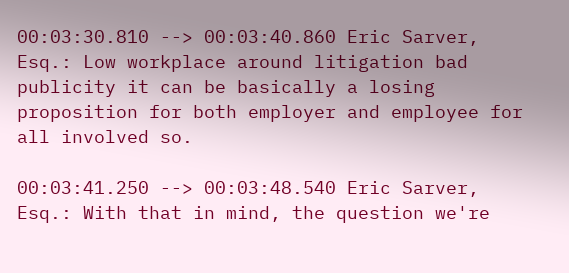00:03:30.810 --> 00:03:40.860 Eric Sarver, Esq.: Low workplace around litigation bad publicity it can be basically a losing proposition for both employer and employee for all involved so.

00:03:41.250 --> 00:03:48.540 Eric Sarver, Esq.: With that in mind, the question we're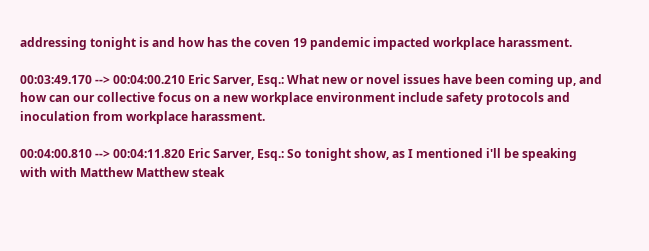addressing tonight is and how has the coven 19 pandemic impacted workplace harassment.

00:03:49.170 --> 00:04:00.210 Eric Sarver, Esq.: What new or novel issues have been coming up, and how can our collective focus on a new workplace environment include safety protocols and inoculation from workplace harassment.

00:04:00.810 --> 00:04:11.820 Eric Sarver, Esq.: So tonight show, as I mentioned i'll be speaking with with Matthew Matthew steak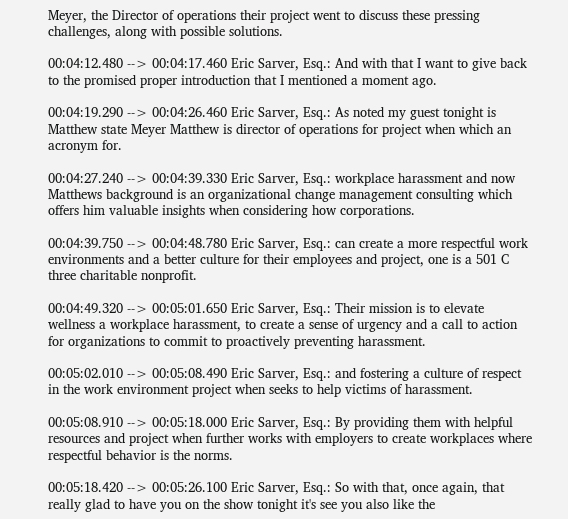Meyer, the Director of operations their project went to discuss these pressing challenges, along with possible solutions.

00:04:12.480 --> 00:04:17.460 Eric Sarver, Esq.: And with that I want to give back to the promised proper introduction that I mentioned a moment ago.

00:04:19.290 --> 00:04:26.460 Eric Sarver, Esq.: As noted my guest tonight is Matthew state Meyer Matthew is director of operations for project when which an acronym for.

00:04:27.240 --> 00:04:39.330 Eric Sarver, Esq.: workplace harassment and now Matthews background is an organizational change management consulting which offers him valuable insights when considering how corporations.

00:04:39.750 --> 00:04:48.780 Eric Sarver, Esq.: can create a more respectful work environments and a better culture for their employees and project, one is a 501 C three charitable nonprofit.

00:04:49.320 --> 00:05:01.650 Eric Sarver, Esq.: Their mission is to elevate wellness a workplace harassment, to create a sense of urgency and a call to action for organizations to commit to proactively preventing harassment.

00:05:02.010 --> 00:05:08.490 Eric Sarver, Esq.: and fostering a culture of respect in the work environment project when seeks to help victims of harassment.

00:05:08.910 --> 00:05:18.000 Eric Sarver, Esq.: By providing them with helpful resources and project when further works with employers to create workplaces where respectful behavior is the norms.

00:05:18.420 --> 00:05:26.100 Eric Sarver, Esq.: So with that, once again, that really glad to have you on the show tonight it's see you also like the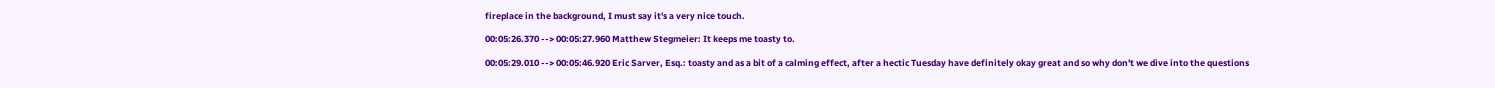fireplace in the background, I must say it's a very nice touch.

00:05:26.370 --> 00:05:27.960 Matthew Stegmeier: It keeps me toasty to.

00:05:29.010 --> 00:05:46.920 Eric Sarver, Esq.: toasty and as a bit of a calming effect, after a hectic Tuesday have definitely okay great and so why don't we dive into the questions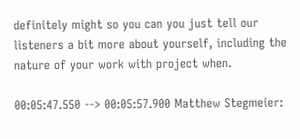definitely might so you can you just tell our listeners a bit more about yourself, including the nature of your work with project when.

00:05:47.550 --> 00:05:57.900 Matthew Stegmeier: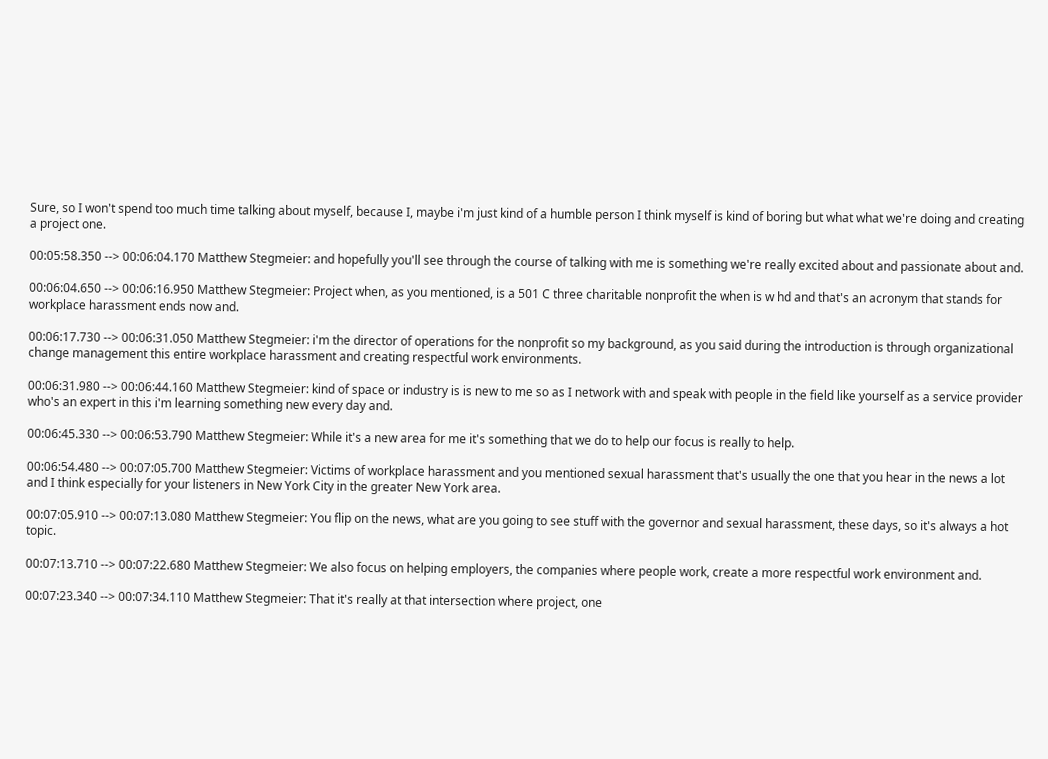Sure, so I won't spend too much time talking about myself, because I, maybe i'm just kind of a humble person I think myself is kind of boring but what what we're doing and creating a project one.

00:05:58.350 --> 00:06:04.170 Matthew Stegmeier: and hopefully you'll see through the course of talking with me is something we're really excited about and passionate about and.

00:06:04.650 --> 00:06:16.950 Matthew Stegmeier: Project when, as you mentioned, is a 501 C three charitable nonprofit the when is w hd and that's an acronym that stands for workplace harassment ends now and.

00:06:17.730 --> 00:06:31.050 Matthew Stegmeier: i'm the director of operations for the nonprofit so my background, as you said during the introduction is through organizational change management this entire workplace harassment and creating respectful work environments.

00:06:31.980 --> 00:06:44.160 Matthew Stegmeier: kind of space or industry is is new to me so as I network with and speak with people in the field like yourself as a service provider who's an expert in this i'm learning something new every day and.

00:06:45.330 --> 00:06:53.790 Matthew Stegmeier: While it's a new area for me it's something that we do to help our focus is really to help.

00:06:54.480 --> 00:07:05.700 Matthew Stegmeier: Victims of workplace harassment and you mentioned sexual harassment that's usually the one that you hear in the news a lot and I think especially for your listeners in New York City in the greater New York area.

00:07:05.910 --> 00:07:13.080 Matthew Stegmeier: You flip on the news, what are you going to see stuff with the governor and sexual harassment, these days, so it's always a hot topic.

00:07:13.710 --> 00:07:22.680 Matthew Stegmeier: We also focus on helping employers, the companies where people work, create a more respectful work environment and.

00:07:23.340 --> 00:07:34.110 Matthew Stegmeier: That it's really at that intersection where project, one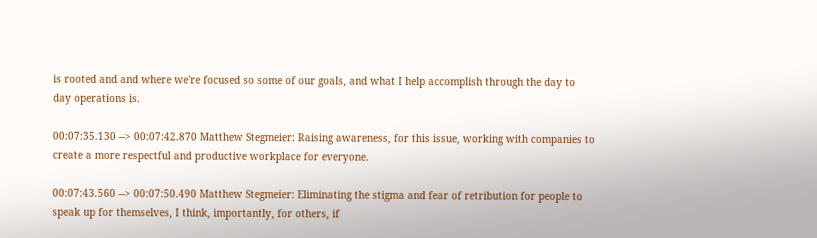is rooted and and where we're focused so some of our goals, and what I help accomplish through the day to day operations is.

00:07:35.130 --> 00:07:42.870 Matthew Stegmeier: Raising awareness, for this issue, working with companies to create a more respectful and productive workplace for everyone.

00:07:43.560 --> 00:07:50.490 Matthew Stegmeier: Eliminating the stigma and fear of retribution for people to speak up for themselves, I think, importantly, for others, if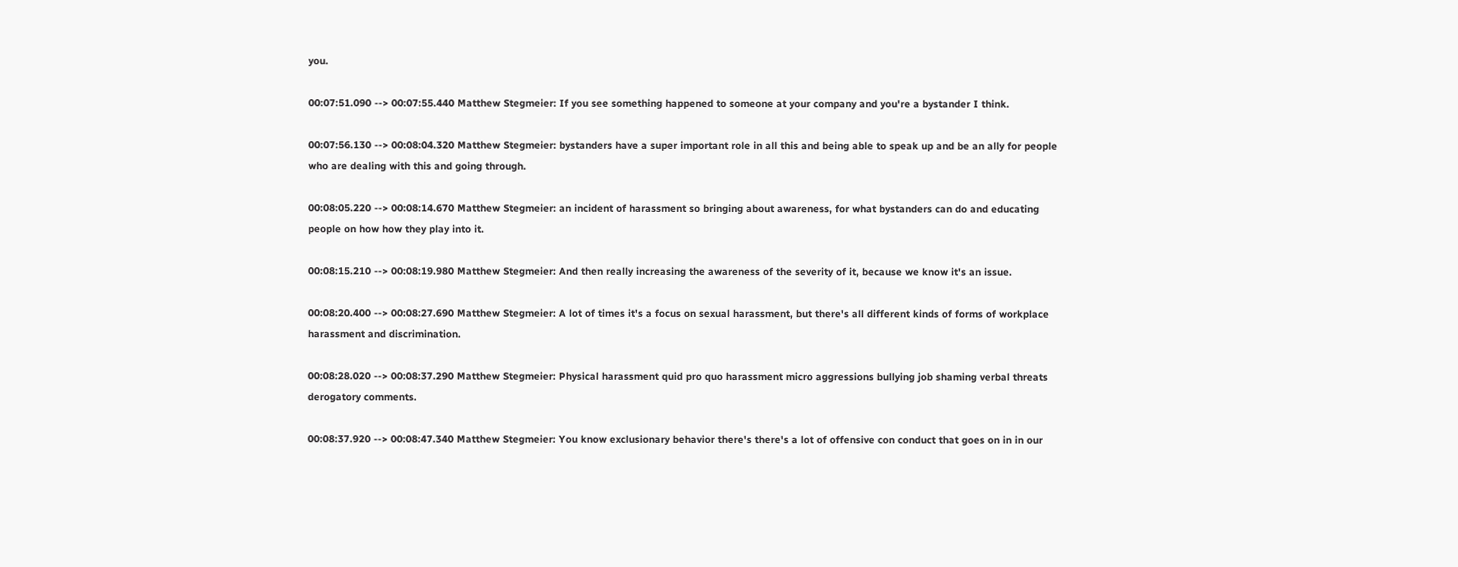you.

00:07:51.090 --> 00:07:55.440 Matthew Stegmeier: If you see something happened to someone at your company and you're a bystander I think.

00:07:56.130 --> 00:08:04.320 Matthew Stegmeier: bystanders have a super important role in all this and being able to speak up and be an ally for people who are dealing with this and going through.

00:08:05.220 --> 00:08:14.670 Matthew Stegmeier: an incident of harassment so bringing about awareness, for what bystanders can do and educating people on how how they play into it.

00:08:15.210 --> 00:08:19.980 Matthew Stegmeier: And then really increasing the awareness of the severity of it, because we know it's an issue.

00:08:20.400 --> 00:08:27.690 Matthew Stegmeier: A lot of times it's a focus on sexual harassment, but there's all different kinds of forms of workplace harassment and discrimination.

00:08:28.020 --> 00:08:37.290 Matthew Stegmeier: Physical harassment quid pro quo harassment micro aggressions bullying job shaming verbal threats derogatory comments.

00:08:37.920 --> 00:08:47.340 Matthew Stegmeier: You know exclusionary behavior there's there's a lot of offensive con conduct that goes on in in our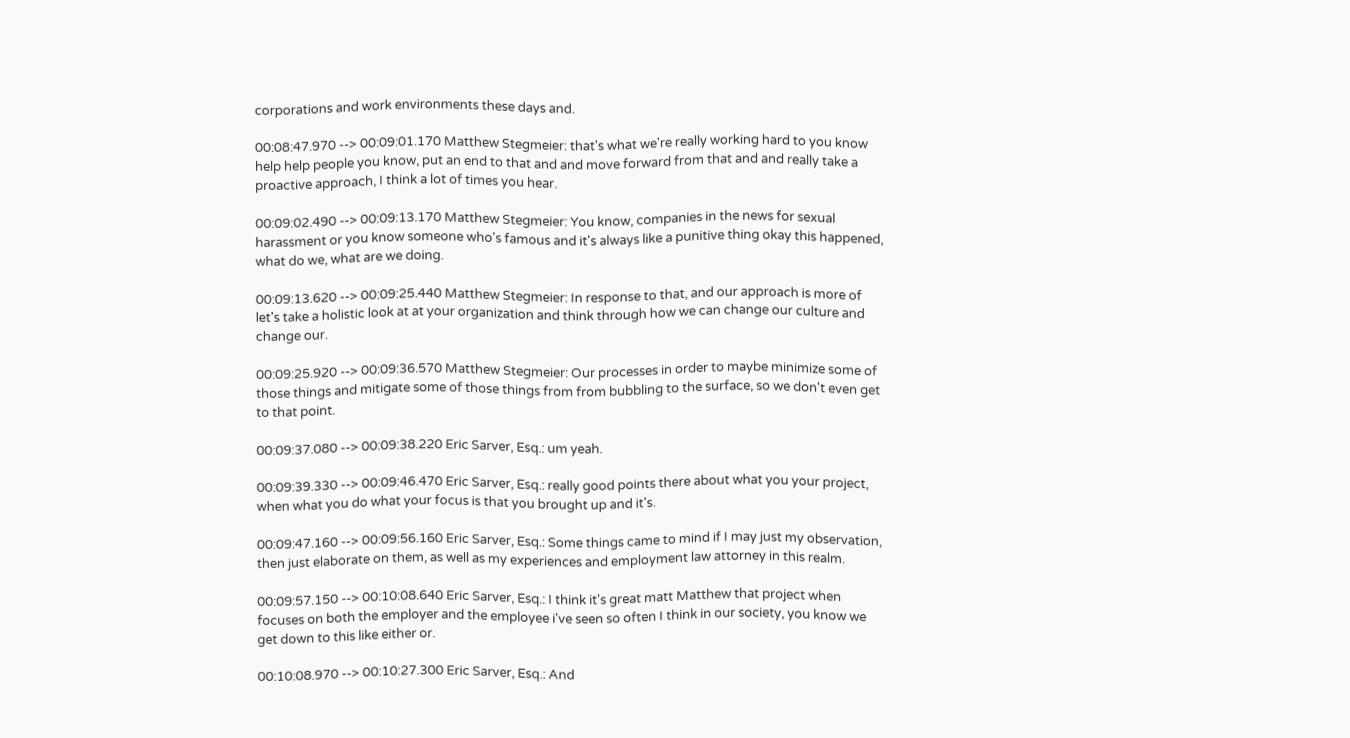corporations and work environments these days and.

00:08:47.970 --> 00:09:01.170 Matthew Stegmeier: that's what we're really working hard to you know help help people you know, put an end to that and and move forward from that and and really take a proactive approach, I think a lot of times you hear.

00:09:02.490 --> 00:09:13.170 Matthew Stegmeier: You know, companies in the news for sexual harassment or you know someone who's famous and it's always like a punitive thing okay this happened, what do we, what are we doing.

00:09:13.620 --> 00:09:25.440 Matthew Stegmeier: In response to that, and our approach is more of let's take a holistic look at at your organization and think through how we can change our culture and change our.

00:09:25.920 --> 00:09:36.570 Matthew Stegmeier: Our processes in order to maybe minimize some of those things and mitigate some of those things from from bubbling to the surface, so we don't even get to that point.

00:09:37.080 --> 00:09:38.220 Eric Sarver, Esq.: um yeah.

00:09:39.330 --> 00:09:46.470 Eric Sarver, Esq.: really good points there about what you your project, when what you do what your focus is that you brought up and it's.

00:09:47.160 --> 00:09:56.160 Eric Sarver, Esq.: Some things came to mind if I may just my observation, then just elaborate on them, as well as my experiences and employment law attorney in this realm.

00:09:57.150 --> 00:10:08.640 Eric Sarver, Esq.: I think it's great matt Matthew that project when focuses on both the employer and the employee i've seen so often I think in our society, you know we get down to this like either or.

00:10:08.970 --> 00:10:27.300 Eric Sarver, Esq.: And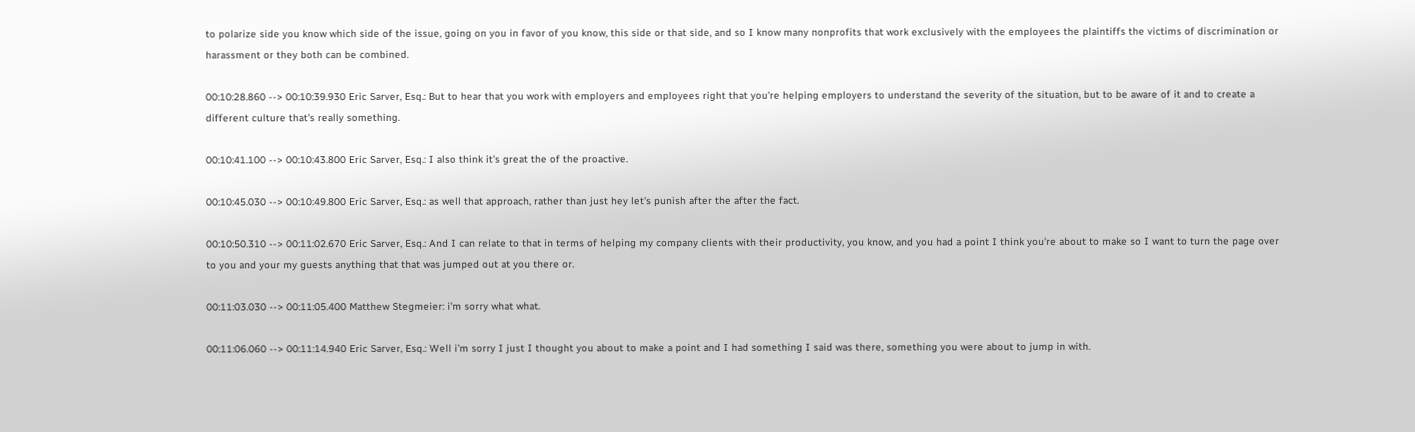to polarize side you know which side of the issue, going on you in favor of you know, this side or that side, and so I know many nonprofits that work exclusively with the employees the plaintiffs the victims of discrimination or harassment or they both can be combined.

00:10:28.860 --> 00:10:39.930 Eric Sarver, Esq.: But to hear that you work with employers and employees right that you're helping employers to understand the severity of the situation, but to be aware of it and to create a different culture that's really something.

00:10:41.100 --> 00:10:43.800 Eric Sarver, Esq.: I also think it's great the of the proactive.

00:10:45.030 --> 00:10:49.800 Eric Sarver, Esq.: as well that approach, rather than just hey let's punish after the after the fact.

00:10:50.310 --> 00:11:02.670 Eric Sarver, Esq.: And I can relate to that in terms of helping my company clients with their productivity, you know, and you had a point I think you're about to make so I want to turn the page over to you and your my guests anything that that was jumped out at you there or.

00:11:03.030 --> 00:11:05.400 Matthew Stegmeier: i'm sorry what what.

00:11:06.060 --> 00:11:14.940 Eric Sarver, Esq.: Well i'm sorry I just I thought you about to make a point and I had something I said was there, something you were about to jump in with.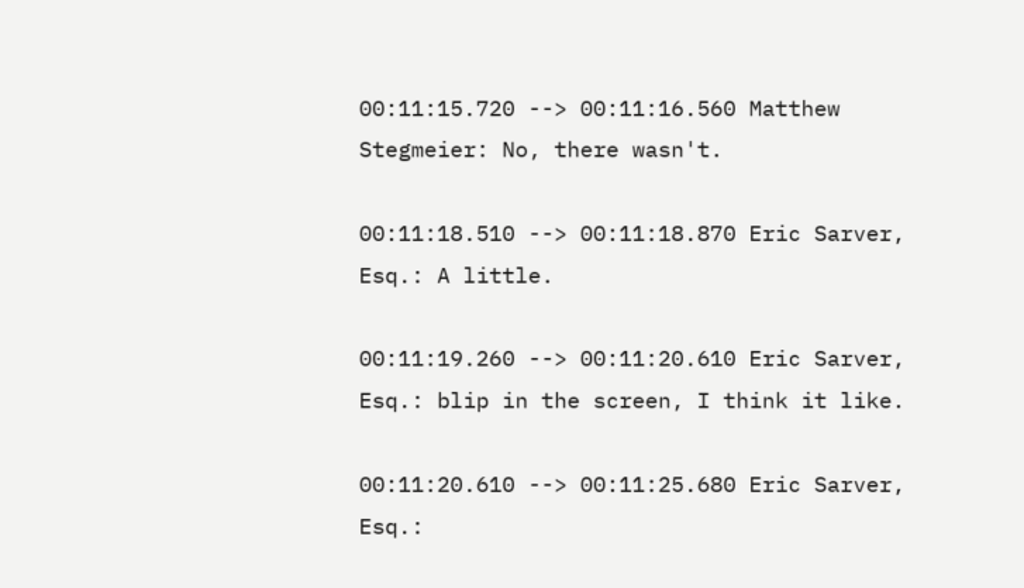00:11:15.720 --> 00:11:16.560 Matthew Stegmeier: No, there wasn't.

00:11:18.510 --> 00:11:18.870 Eric Sarver, Esq.: A little.

00:11:19.260 --> 00:11:20.610 Eric Sarver, Esq.: blip in the screen, I think it like.

00:11:20.610 --> 00:11:25.680 Eric Sarver, Esq.: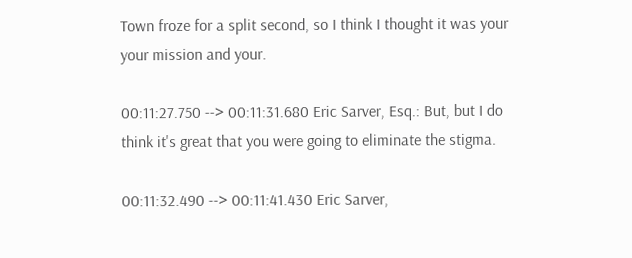Town froze for a split second, so I think I thought it was your your mission and your.

00:11:27.750 --> 00:11:31.680 Eric Sarver, Esq.: But, but I do think it's great that you were going to eliminate the stigma.

00:11:32.490 --> 00:11:41.430 Eric Sarver,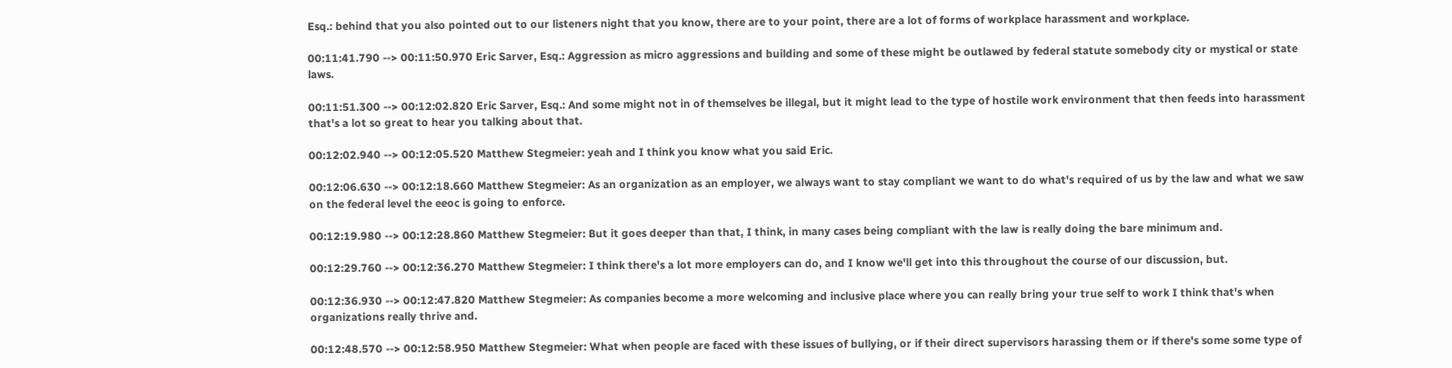Esq.: behind that you also pointed out to our listeners night that you know, there are to your point, there are a lot of forms of workplace harassment and workplace.

00:11:41.790 --> 00:11:50.970 Eric Sarver, Esq.: Aggression as micro aggressions and building and some of these might be outlawed by federal statute somebody city or mystical or state laws.

00:11:51.300 --> 00:12:02.820 Eric Sarver, Esq.: And some might not in of themselves be illegal, but it might lead to the type of hostile work environment that then feeds into harassment that's a lot so great to hear you talking about that.

00:12:02.940 --> 00:12:05.520 Matthew Stegmeier: yeah and I think you know what you said Eric.

00:12:06.630 --> 00:12:18.660 Matthew Stegmeier: As an organization as an employer, we always want to stay compliant we want to do what's required of us by the law and what we saw on the federal level the eeoc is going to enforce.

00:12:19.980 --> 00:12:28.860 Matthew Stegmeier: But it goes deeper than that, I think, in many cases being compliant with the law is really doing the bare minimum and.

00:12:29.760 --> 00:12:36.270 Matthew Stegmeier: I think there's a lot more employers can do, and I know we'll get into this throughout the course of our discussion, but.

00:12:36.930 --> 00:12:47.820 Matthew Stegmeier: As companies become a more welcoming and inclusive place where you can really bring your true self to work I think that's when organizations really thrive and.

00:12:48.570 --> 00:12:58.950 Matthew Stegmeier: What when people are faced with these issues of bullying, or if their direct supervisors harassing them or if there's some some type of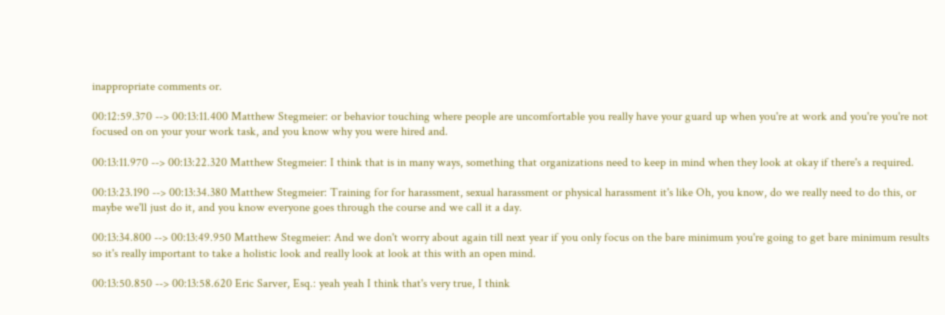inappropriate comments or.

00:12:59.370 --> 00:13:11.400 Matthew Stegmeier: or behavior touching where people are uncomfortable you really have your guard up when you're at work and you're you're not focused on on your your work task, and you know why you were hired and.

00:13:11.970 --> 00:13:22.320 Matthew Stegmeier: I think that is in many ways, something that organizations need to keep in mind when they look at okay if there's a required.

00:13:23.190 --> 00:13:34.380 Matthew Stegmeier: Training for for harassment, sexual harassment or physical harassment it's like Oh, you know, do we really need to do this, or maybe we'll just do it, and you know everyone goes through the course and we call it a day.

00:13:34.800 --> 00:13:49.950 Matthew Stegmeier: And we don't worry about again till next year if you only focus on the bare minimum you're going to get bare minimum results so it's really important to take a holistic look and really look at look at this with an open mind.

00:13:50.850 --> 00:13:58.620 Eric Sarver, Esq.: yeah yeah I think that's very true, I think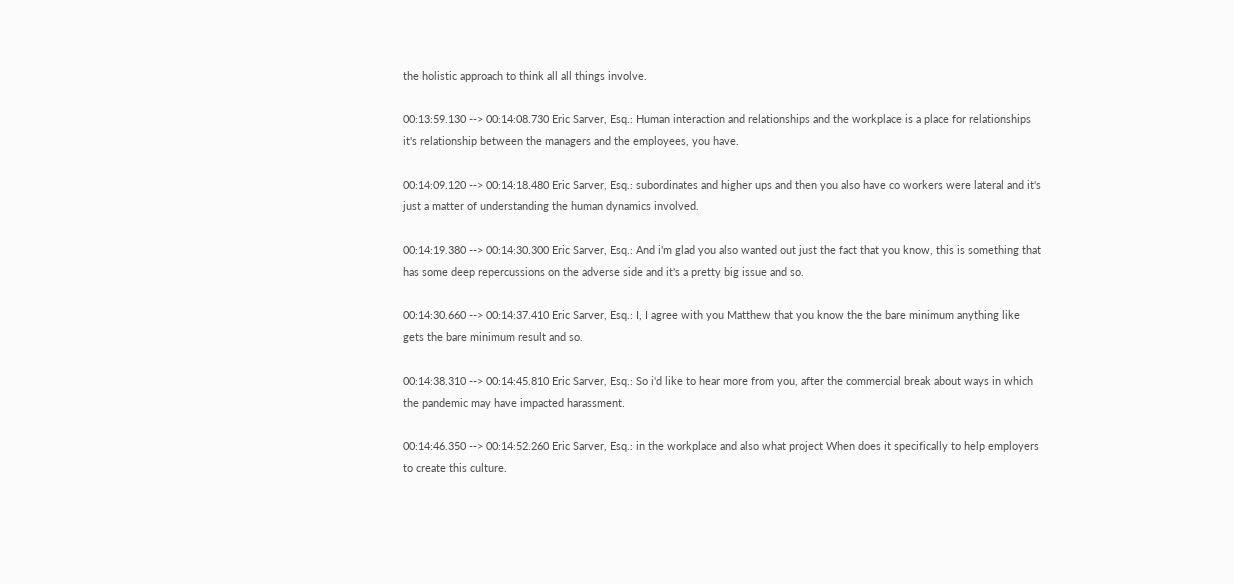the holistic approach to think all all things involve.

00:13:59.130 --> 00:14:08.730 Eric Sarver, Esq.: Human interaction and relationships and the workplace is a place for relationships it's relationship between the managers and the employees, you have.

00:14:09.120 --> 00:14:18.480 Eric Sarver, Esq.: subordinates and higher ups and then you also have co workers were lateral and it's just a matter of understanding the human dynamics involved.

00:14:19.380 --> 00:14:30.300 Eric Sarver, Esq.: And i'm glad you also wanted out just the fact that you know, this is something that has some deep repercussions on the adverse side and it's a pretty big issue and so.

00:14:30.660 --> 00:14:37.410 Eric Sarver, Esq.: I, I agree with you Matthew that you know the the bare minimum anything like gets the bare minimum result and so.

00:14:38.310 --> 00:14:45.810 Eric Sarver, Esq.: So i'd like to hear more from you, after the commercial break about ways in which the pandemic may have impacted harassment.

00:14:46.350 --> 00:14:52.260 Eric Sarver, Esq.: in the workplace and also what project When does it specifically to help employers to create this culture.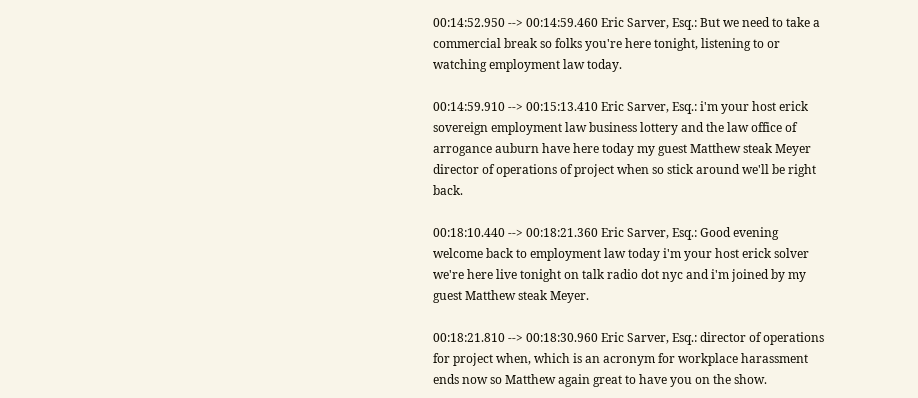00:14:52.950 --> 00:14:59.460 Eric Sarver, Esq.: But we need to take a commercial break so folks you're here tonight, listening to or watching employment law today.

00:14:59.910 --> 00:15:13.410 Eric Sarver, Esq.: i'm your host erick sovereign employment law business lottery and the law office of arrogance auburn have here today my guest Matthew steak Meyer director of operations of project when so stick around we'll be right back.

00:18:10.440 --> 00:18:21.360 Eric Sarver, Esq.: Good evening welcome back to employment law today i'm your host erick solver we're here live tonight on talk radio dot nyc and i'm joined by my guest Matthew steak Meyer.

00:18:21.810 --> 00:18:30.960 Eric Sarver, Esq.: director of operations for project when, which is an acronym for workplace harassment ends now so Matthew again great to have you on the show.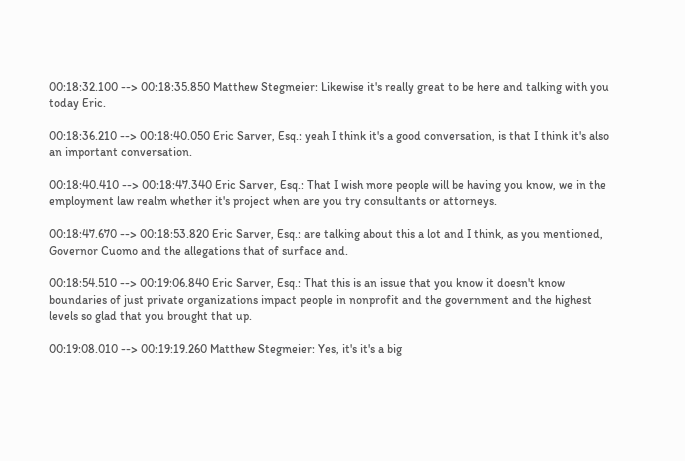00:18:32.100 --> 00:18:35.850 Matthew Stegmeier: Likewise it's really great to be here and talking with you today Eric.

00:18:36.210 --> 00:18:40.050 Eric Sarver, Esq.: yeah I think it's a good conversation, is that I think it's also an important conversation.

00:18:40.410 --> 00:18:47.340 Eric Sarver, Esq.: That I wish more people will be having you know, we in the employment law realm whether it's project when are you try consultants or attorneys.

00:18:47.670 --> 00:18:53.820 Eric Sarver, Esq.: are talking about this a lot and I think, as you mentioned, Governor Cuomo and the allegations that of surface and.

00:18:54.510 --> 00:19:06.840 Eric Sarver, Esq.: That this is an issue that you know it doesn't know boundaries of just private organizations impact people in nonprofit and the government and the highest levels so glad that you brought that up.

00:19:08.010 --> 00:19:19.260 Matthew Stegmeier: Yes, it's it's a big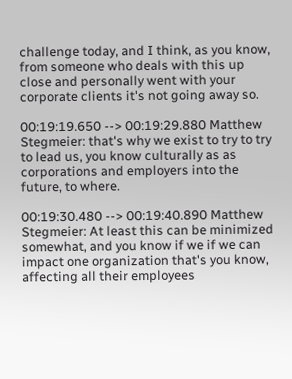challenge today, and I think, as you know, from someone who deals with this up close and personally went with your corporate clients it's not going away so.

00:19:19.650 --> 00:19:29.880 Matthew Stegmeier: that's why we exist to try to try to lead us, you know culturally as as corporations and employers into the future, to where.

00:19:30.480 --> 00:19:40.890 Matthew Stegmeier: At least this can be minimized somewhat, and you know if we if we can impact one organization that's you know, affecting all their employees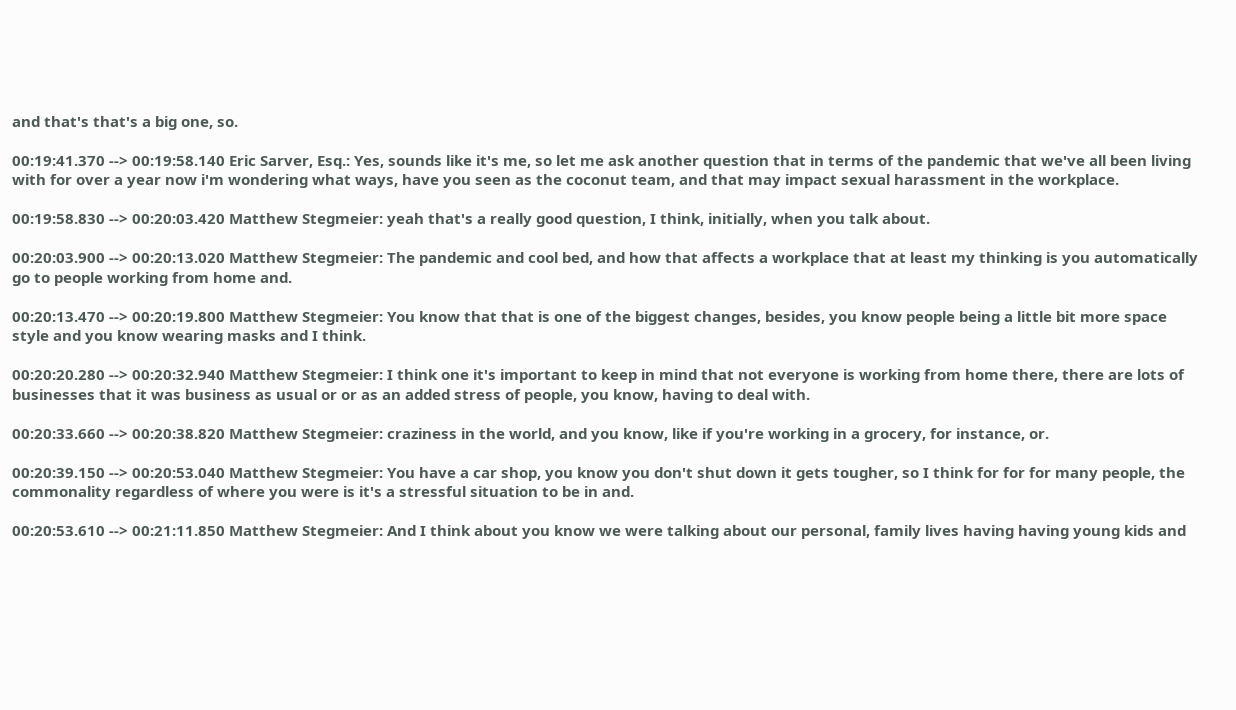and that's that's a big one, so.

00:19:41.370 --> 00:19:58.140 Eric Sarver, Esq.: Yes, sounds like it's me, so let me ask another question that in terms of the pandemic that we've all been living with for over a year now i'm wondering what ways, have you seen as the coconut team, and that may impact sexual harassment in the workplace.

00:19:58.830 --> 00:20:03.420 Matthew Stegmeier: yeah that's a really good question, I think, initially, when you talk about.

00:20:03.900 --> 00:20:13.020 Matthew Stegmeier: The pandemic and cool bed, and how that affects a workplace that at least my thinking is you automatically go to people working from home and.

00:20:13.470 --> 00:20:19.800 Matthew Stegmeier: You know that that is one of the biggest changes, besides, you know people being a little bit more space style and you know wearing masks and I think.

00:20:20.280 --> 00:20:32.940 Matthew Stegmeier: I think one it's important to keep in mind that not everyone is working from home there, there are lots of businesses that it was business as usual or or as an added stress of people, you know, having to deal with.

00:20:33.660 --> 00:20:38.820 Matthew Stegmeier: craziness in the world, and you know, like if you're working in a grocery, for instance, or.

00:20:39.150 --> 00:20:53.040 Matthew Stegmeier: You have a car shop, you know you don't shut down it gets tougher, so I think for for for many people, the commonality regardless of where you were is it's a stressful situation to be in and.

00:20:53.610 --> 00:21:11.850 Matthew Stegmeier: And I think about you know we were talking about our personal, family lives having having young kids and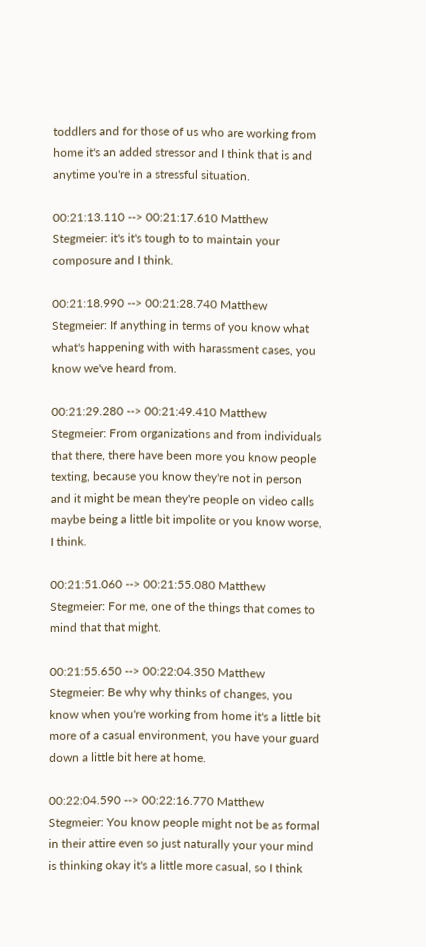toddlers and for those of us who are working from home it's an added stressor and I think that is and anytime you're in a stressful situation.

00:21:13.110 --> 00:21:17.610 Matthew Stegmeier: it's it's tough to to maintain your composure and I think.

00:21:18.990 --> 00:21:28.740 Matthew Stegmeier: If anything in terms of you know what what's happening with with harassment cases, you know we've heard from.

00:21:29.280 --> 00:21:49.410 Matthew Stegmeier: From organizations and from individuals that there, there have been more you know people texting, because you know they're not in person and it might be mean they're people on video calls maybe being a little bit impolite or you know worse, I think.

00:21:51.060 --> 00:21:55.080 Matthew Stegmeier: For me, one of the things that comes to mind that that might.

00:21:55.650 --> 00:22:04.350 Matthew Stegmeier: Be why why thinks of changes, you know when you're working from home it's a little bit more of a casual environment, you have your guard down a little bit here at home.

00:22:04.590 --> 00:22:16.770 Matthew Stegmeier: You know people might not be as formal in their attire even so just naturally your your mind is thinking okay it's a little more casual, so I think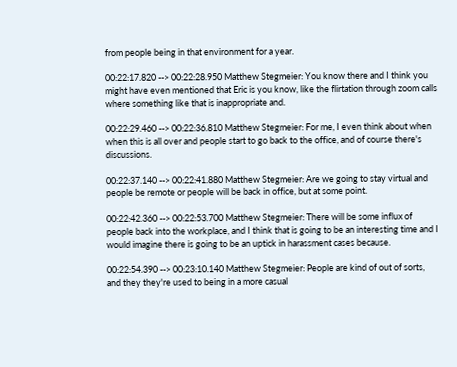from people being in that environment for a year.

00:22:17.820 --> 00:22:28.950 Matthew Stegmeier: You know there and I think you might have even mentioned that Eric is you know, like the flirtation through zoom calls where something like that is inappropriate and.

00:22:29.460 --> 00:22:36.810 Matthew Stegmeier: For me, I even think about when when this is all over and people start to go back to the office, and of course there's discussions.

00:22:37.140 --> 00:22:41.880 Matthew Stegmeier: Are we going to stay virtual and people be remote or people will be back in office, but at some point.

00:22:42.360 --> 00:22:53.700 Matthew Stegmeier: There will be some influx of people back into the workplace, and I think that is going to be an interesting time and I would imagine there is going to be an uptick in harassment cases because.

00:22:54.390 --> 00:23:10.140 Matthew Stegmeier: People are kind of out of sorts, and they they're used to being in a more casual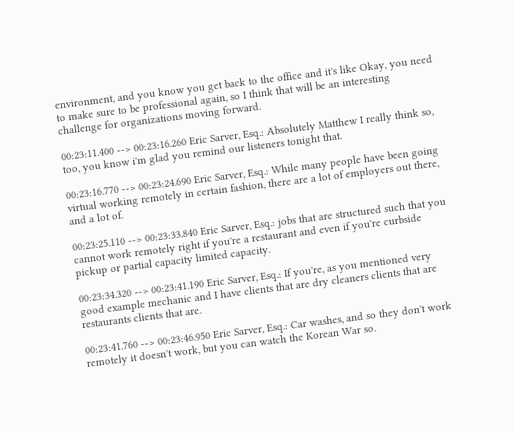environment, and you know you get back to the office and it's like Okay, you need to make sure to be professional again, so I think that will be an interesting challenge for organizations moving forward.

00:23:11.400 --> 00:23:16.260 Eric Sarver, Esq.: Absolutely Matthew I really think so, too, you know i'm glad you remind our listeners tonight that.

00:23:16.770 --> 00:23:24.690 Eric Sarver, Esq.: While many people have been going virtual working remotely in certain fashion, there are a lot of employers out there, and a lot of.

00:23:25.110 --> 00:23:33.840 Eric Sarver, Esq.: jobs that are structured such that you cannot work remotely right if you're a restaurant and even if you're curbside pickup or partial capacity limited capacity.

00:23:34.320 --> 00:23:41.190 Eric Sarver, Esq.: If you're, as you mentioned very good example mechanic and I have clients that are dry cleaners clients that are restaurants clients that are.

00:23:41.760 --> 00:23:46.950 Eric Sarver, Esq.: Car washes, and so they don't work remotely it doesn't work, but you can watch the Korean War so.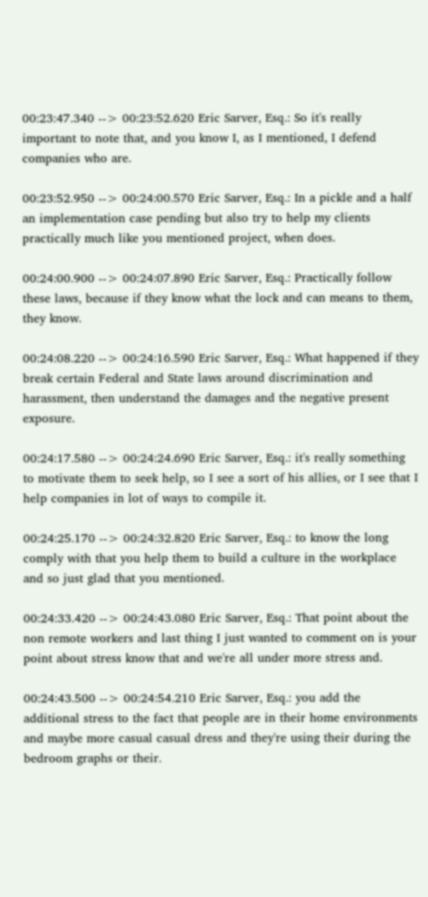00:23:47.340 --> 00:23:52.620 Eric Sarver, Esq.: So it's really important to note that, and you know I, as I mentioned, I defend companies who are.

00:23:52.950 --> 00:24:00.570 Eric Sarver, Esq.: In a pickle and a half an implementation case pending but also try to help my clients practically much like you mentioned project, when does.

00:24:00.900 --> 00:24:07.890 Eric Sarver, Esq.: Practically follow these laws, because if they know what the lock and can means to them, they know.

00:24:08.220 --> 00:24:16.590 Eric Sarver, Esq.: What happened if they break certain Federal and State laws around discrimination and harassment, then understand the damages and the negative present exposure.

00:24:17.580 --> 00:24:24.690 Eric Sarver, Esq.: it's really something to motivate them to seek help, so I see a sort of his allies, or I see that I help companies in lot of ways to compile it.

00:24:25.170 --> 00:24:32.820 Eric Sarver, Esq.: to know the long comply with that you help them to build a culture in the workplace and so just glad that you mentioned.

00:24:33.420 --> 00:24:43.080 Eric Sarver, Esq.: That point about the non remote workers and last thing I just wanted to comment on is your point about stress know that and we're all under more stress and.

00:24:43.500 --> 00:24:54.210 Eric Sarver, Esq.: you add the additional stress to the fact that people are in their home environments and maybe more casual casual dress and they're using their during the bedroom graphs or their.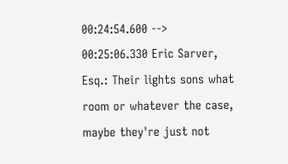00:24:54.600 --> 00:25:06.330 Eric Sarver, Esq.: Their lights sons what room or whatever the case, maybe they're just not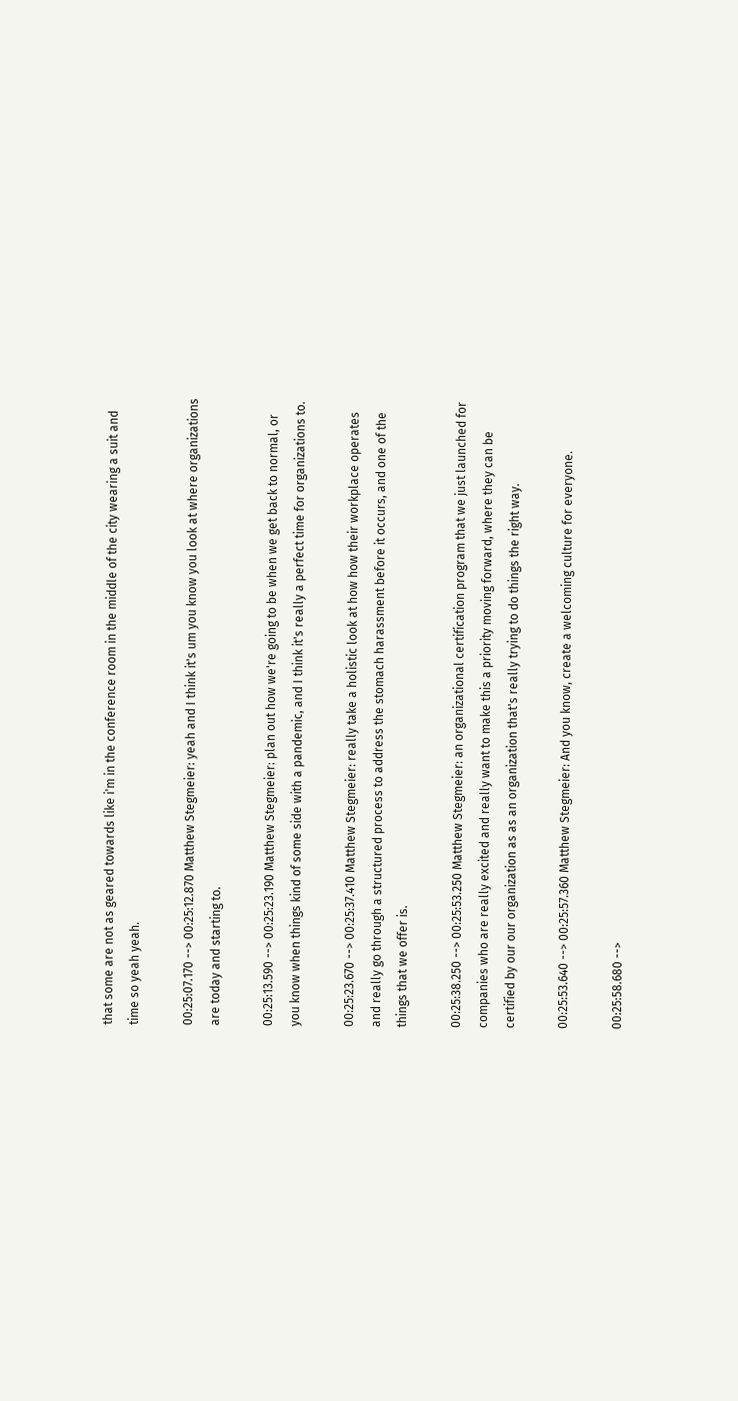that some are not as geared towards like i'm in the conference room in the middle of the city wearing a suit and time so yeah yeah.

00:25:07.170 --> 00:25:12.870 Matthew Stegmeier: yeah and I think it's um you know you look at where organizations are today and starting to.

00:25:13.590 --> 00:25:23.190 Matthew Stegmeier: plan out how we're going to be when we get back to normal, or you know when things kind of some side with a pandemic, and I think it's really a perfect time for organizations to.

00:25:23.670 --> 00:25:37.410 Matthew Stegmeier: really take a holistic look at how how their workplace operates and really go through a structured process to address the stomach harassment before it occurs, and one of the things that we offer is.

00:25:38.250 --> 00:25:53.250 Matthew Stegmeier: an organizational certification program that we just launched for companies who are really excited and really want to make this a priority moving forward, where they can be certified by our our organization as as an organization that's really trying to do things the right way.

00:25:53.640 --> 00:25:57.360 Matthew Stegmeier: And you know, create a welcoming culture for everyone.

00:25:58.680 -->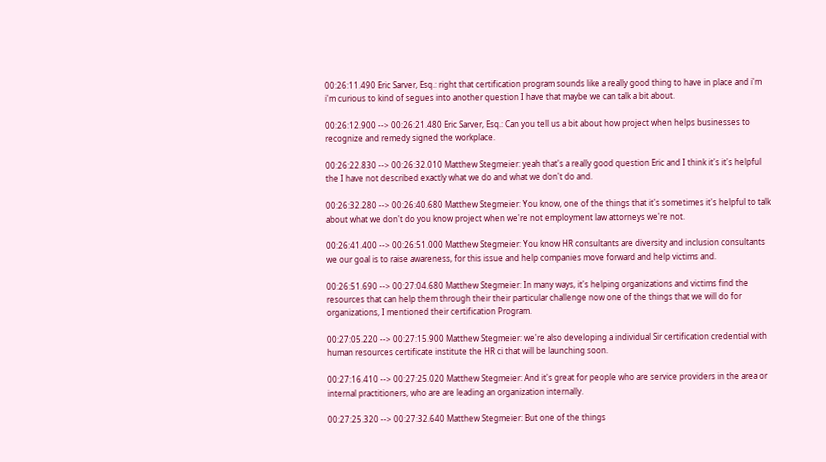00:26:11.490 Eric Sarver, Esq.: right that certification program sounds like a really good thing to have in place and i'm i'm curious to kind of segues into another question I have that maybe we can talk a bit about.

00:26:12.900 --> 00:26:21.480 Eric Sarver, Esq.: Can you tell us a bit about how project when helps businesses to recognize and remedy signed the workplace.

00:26:22.830 --> 00:26:32.010 Matthew Stegmeier: yeah that's a really good question Eric and I think it's it's helpful the I have not described exactly what we do and what we don't do and.

00:26:32.280 --> 00:26:40.680 Matthew Stegmeier: You know, one of the things that it's sometimes it's helpful to talk about what we don't do you know project when we're not employment law attorneys we're not.

00:26:41.400 --> 00:26:51.000 Matthew Stegmeier: You know HR consultants are diversity and inclusion consultants we our goal is to raise awareness, for this issue and help companies move forward and help victims and.

00:26:51.690 --> 00:27:04.680 Matthew Stegmeier: In many ways, it's helping organizations and victims find the resources that can help them through their their particular challenge now one of the things that we will do for organizations, I mentioned their certification Program.

00:27:05.220 --> 00:27:15.900 Matthew Stegmeier: we're also developing a individual Sir certification credential with human resources certificate institute the HR ci that will be launching soon.

00:27:16.410 --> 00:27:25.020 Matthew Stegmeier: And it's great for people who are service providers in the area or internal practitioners, who are are leading an organization internally.

00:27:25.320 --> 00:27:32.640 Matthew Stegmeier: But one of the things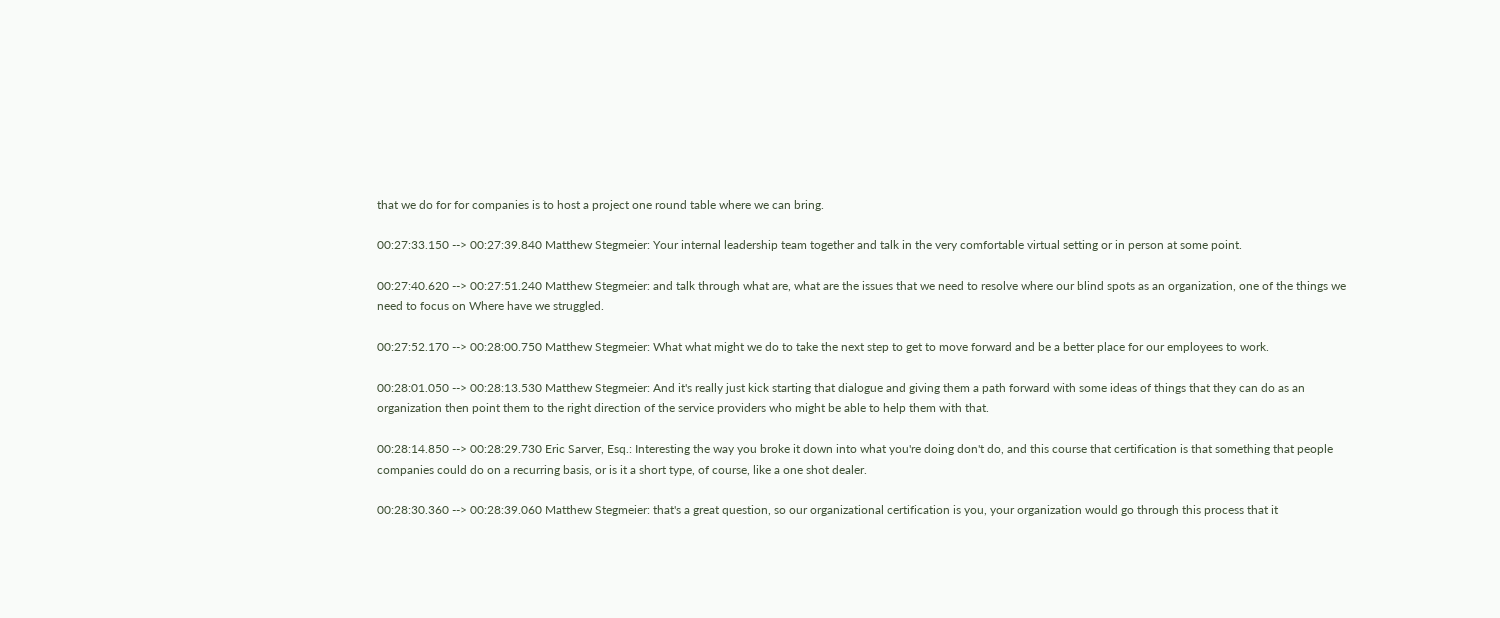that we do for for companies is to host a project one round table where we can bring.

00:27:33.150 --> 00:27:39.840 Matthew Stegmeier: Your internal leadership team together and talk in the very comfortable virtual setting or in person at some point.

00:27:40.620 --> 00:27:51.240 Matthew Stegmeier: and talk through what are, what are the issues that we need to resolve where our blind spots as an organization, one of the things we need to focus on Where have we struggled.

00:27:52.170 --> 00:28:00.750 Matthew Stegmeier: What what might we do to take the next step to get to move forward and be a better place for our employees to work.

00:28:01.050 --> 00:28:13.530 Matthew Stegmeier: And it's really just kick starting that dialogue and giving them a path forward with some ideas of things that they can do as an organization then point them to the right direction of the service providers who might be able to help them with that.

00:28:14.850 --> 00:28:29.730 Eric Sarver, Esq.: Interesting the way you broke it down into what you're doing don't do, and this course that certification is that something that people companies could do on a recurring basis, or is it a short type, of course, like a one shot dealer.

00:28:30.360 --> 00:28:39.060 Matthew Stegmeier: that's a great question, so our organizational certification is you, your organization would go through this process that it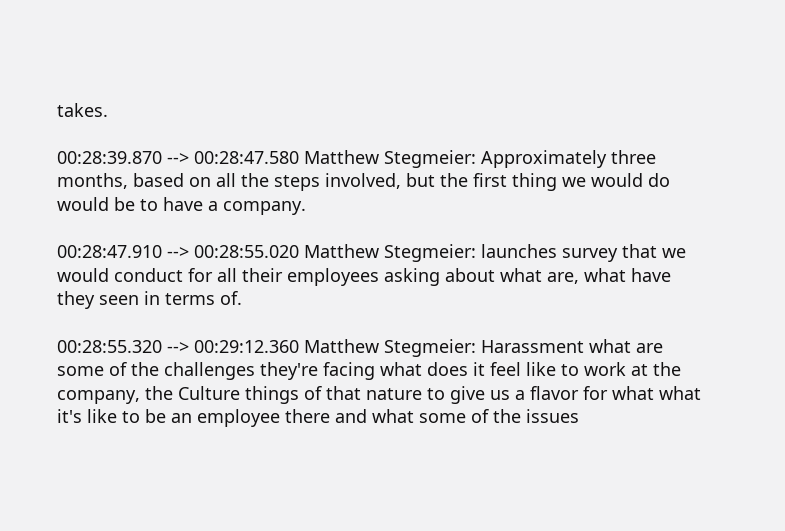takes.

00:28:39.870 --> 00:28:47.580 Matthew Stegmeier: Approximately three months, based on all the steps involved, but the first thing we would do would be to have a company.

00:28:47.910 --> 00:28:55.020 Matthew Stegmeier: launches survey that we would conduct for all their employees asking about what are, what have they seen in terms of.

00:28:55.320 --> 00:29:12.360 Matthew Stegmeier: Harassment what are some of the challenges they're facing what does it feel like to work at the company, the Culture things of that nature to give us a flavor for what what it's like to be an employee there and what some of the issues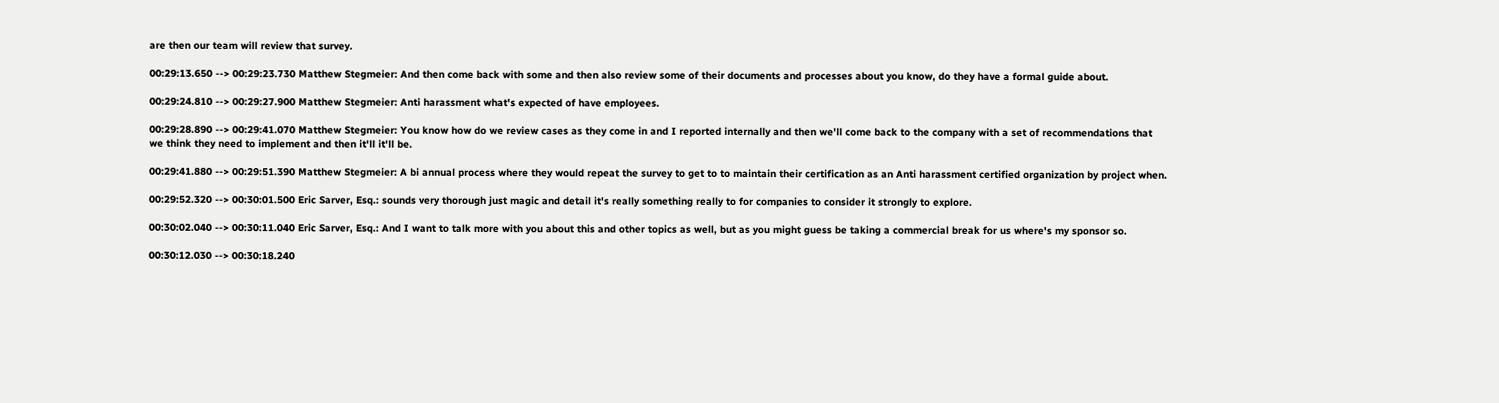are then our team will review that survey.

00:29:13.650 --> 00:29:23.730 Matthew Stegmeier: And then come back with some and then also review some of their documents and processes about you know, do they have a formal guide about.

00:29:24.810 --> 00:29:27.900 Matthew Stegmeier: Anti harassment what's expected of have employees.

00:29:28.890 --> 00:29:41.070 Matthew Stegmeier: You know how do we review cases as they come in and I reported internally and then we'll come back to the company with a set of recommendations that we think they need to implement and then it'll it'll be.

00:29:41.880 --> 00:29:51.390 Matthew Stegmeier: A bi annual process where they would repeat the survey to get to to maintain their certification as an Anti harassment certified organization by project when.

00:29:52.320 --> 00:30:01.500 Eric Sarver, Esq.: sounds very thorough just magic and detail it's really something really to for companies to consider it strongly to explore.

00:30:02.040 --> 00:30:11.040 Eric Sarver, Esq.: And I want to talk more with you about this and other topics as well, but as you might guess be taking a commercial break for us where's my sponsor so.

00:30:12.030 --> 00:30:18.240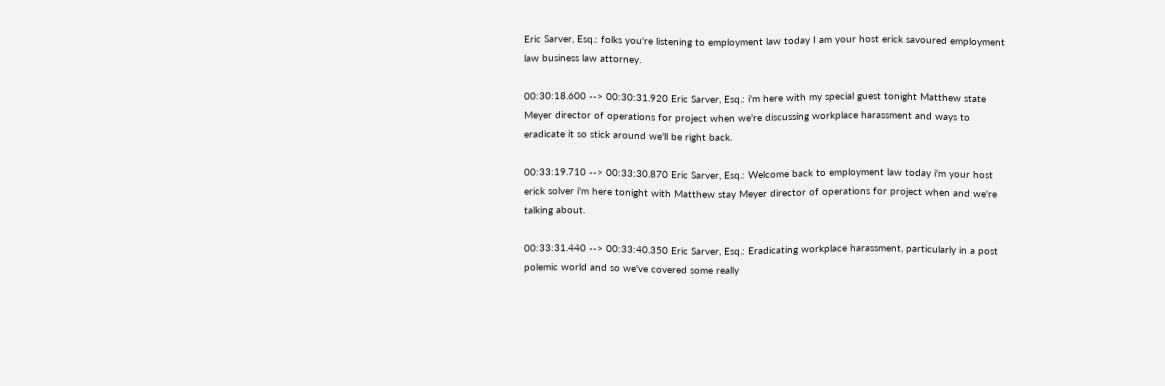Eric Sarver, Esq.: folks you're listening to employment law today I am your host erick savoured employment law business law attorney.

00:30:18.600 --> 00:30:31.920 Eric Sarver, Esq.: i'm here with my special guest tonight Matthew state Meyer director of operations for project when we're discussing workplace harassment and ways to eradicate it so stick around we'll be right back.

00:33:19.710 --> 00:33:30.870 Eric Sarver, Esq.: Welcome back to employment law today i'm your host erick solver i'm here tonight with Matthew stay Meyer director of operations for project when and we're talking about.

00:33:31.440 --> 00:33:40.350 Eric Sarver, Esq.: Eradicating workplace harassment, particularly in a post polemic world and so we've covered some really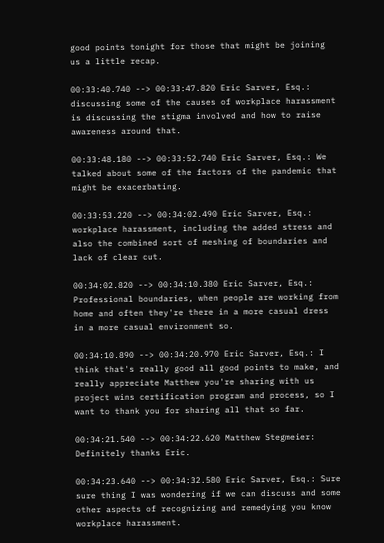good points tonight for those that might be joining us a little recap.

00:33:40.740 --> 00:33:47.820 Eric Sarver, Esq.: discussing some of the causes of workplace harassment is discussing the stigma involved and how to raise awareness around that.

00:33:48.180 --> 00:33:52.740 Eric Sarver, Esq.: We talked about some of the factors of the pandemic that might be exacerbating.

00:33:53.220 --> 00:34:02.490 Eric Sarver, Esq.: workplace harassment, including the added stress and also the combined sort of meshing of boundaries and lack of clear cut.

00:34:02.820 --> 00:34:10.380 Eric Sarver, Esq.: Professional boundaries, when people are working from home and often they're there in a more casual dress in a more casual environment so.

00:34:10.890 --> 00:34:20.970 Eric Sarver, Esq.: I think that's really good all good points to make, and really appreciate Matthew you're sharing with us project wins certification program and process, so I want to thank you for sharing all that so far.

00:34:21.540 --> 00:34:22.620 Matthew Stegmeier: Definitely thanks Eric.

00:34:23.640 --> 00:34:32.580 Eric Sarver, Esq.: Sure sure thing I was wondering if we can discuss and some other aspects of recognizing and remedying you know workplace harassment.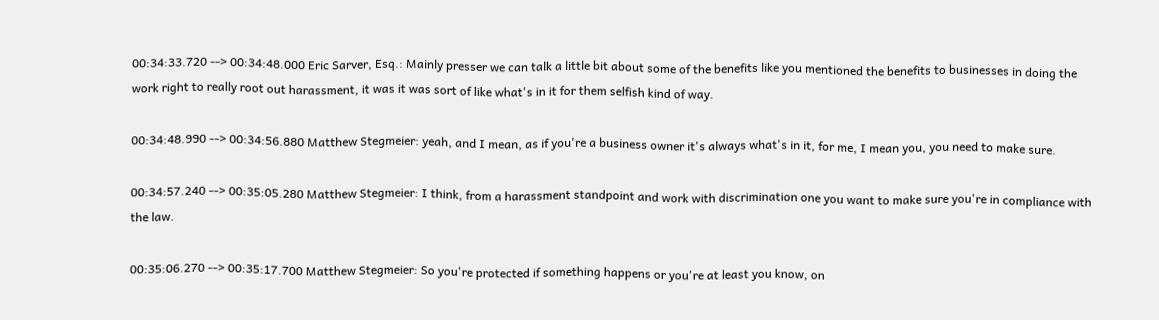00:34:33.720 --> 00:34:48.000 Eric Sarver, Esq.: Mainly presser we can talk a little bit about some of the benefits like you mentioned the benefits to businesses in doing the work right to really root out harassment, it was it was sort of like what's in it for them selfish kind of way.

00:34:48.990 --> 00:34:56.880 Matthew Stegmeier: yeah, and I mean, as if you're a business owner it's always what's in it, for me, I mean you, you need to make sure.

00:34:57.240 --> 00:35:05.280 Matthew Stegmeier: I think, from a harassment standpoint and work with discrimination one you want to make sure you're in compliance with the law.

00:35:06.270 --> 00:35:17.700 Matthew Stegmeier: So you're protected if something happens or you're at least you know, on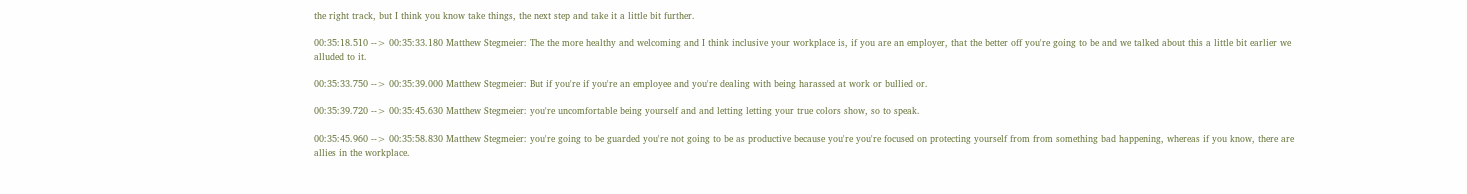the right track, but I think you know take things, the next step and take it a little bit further.

00:35:18.510 --> 00:35:33.180 Matthew Stegmeier: The the more healthy and welcoming and I think inclusive your workplace is, if you are an employer, that the better off you're going to be and we talked about this a little bit earlier we alluded to it.

00:35:33.750 --> 00:35:39.000 Matthew Stegmeier: But if you're if you're an employee and you're dealing with being harassed at work or bullied or.

00:35:39.720 --> 00:35:45.630 Matthew Stegmeier: you're uncomfortable being yourself and and letting letting your true colors show, so to speak.

00:35:45.960 --> 00:35:58.830 Matthew Stegmeier: you're going to be guarded you're not going to be as productive because you're you're focused on protecting yourself from from something bad happening, whereas if you know, there are allies in the workplace.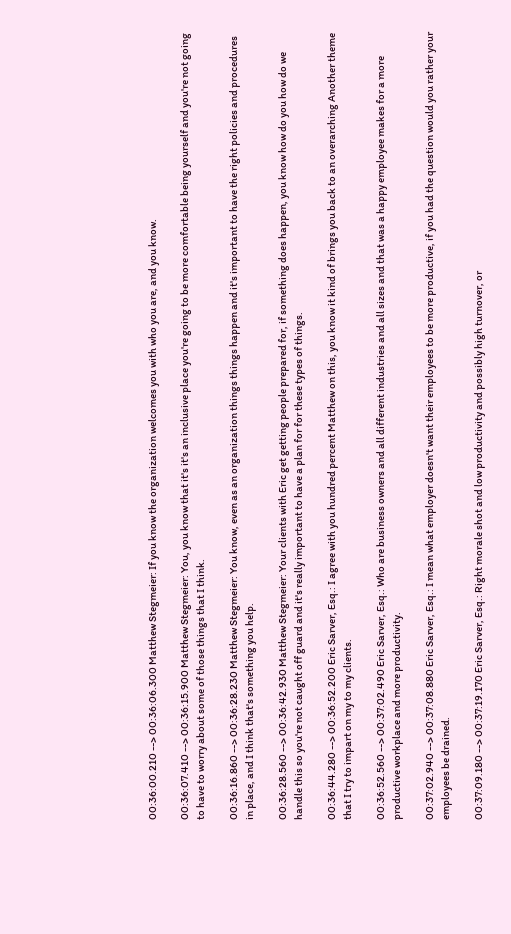00:36:00.210 --> 00:36:06.300 Matthew Stegmeier: If you know the organization welcomes you with who you are, and you know.

00:36:07.410 --> 00:36:15.900 Matthew Stegmeier: You, you know that it's it's an inclusive place you're going to be more comfortable being yourself and you're not going to have to worry about some of those things that I think.

00:36:16.860 --> 00:36:28.230 Matthew Stegmeier: You know, even as an organization things things happen and it's important to have the right policies and procedures in place, and I think that's something you help.

00:36:28.560 --> 00:36:42.930 Matthew Stegmeier: Your clients with Eric get getting people prepared for, if something does happen, you know how do you how do we handle this so you're not caught off guard and it's really important to have a plan for for these types of things.

00:36:44.280 --> 00:36:52.200 Eric Sarver, Esq.: I agree with you hundred percent Matthew on this, you know it kind of brings you back to an overarching Another theme that I try to impart on my to my clients.

00:36:52.560 --> 00:37:02.490 Eric Sarver, Esq.: Who are business owners and all different industries and all sizes and that was a happy employee makes for a more productive workplace and more productivity.

00:37:02.940 --> 00:37:08.880 Eric Sarver, Esq.: I mean what employer doesn't want their employees to be more productive, if you had the question would you rather your employees be drained.

00:37:09.180 --> 00:37:19.170 Eric Sarver, Esq.: Right morale shot and low productivity and possibly high turnover, or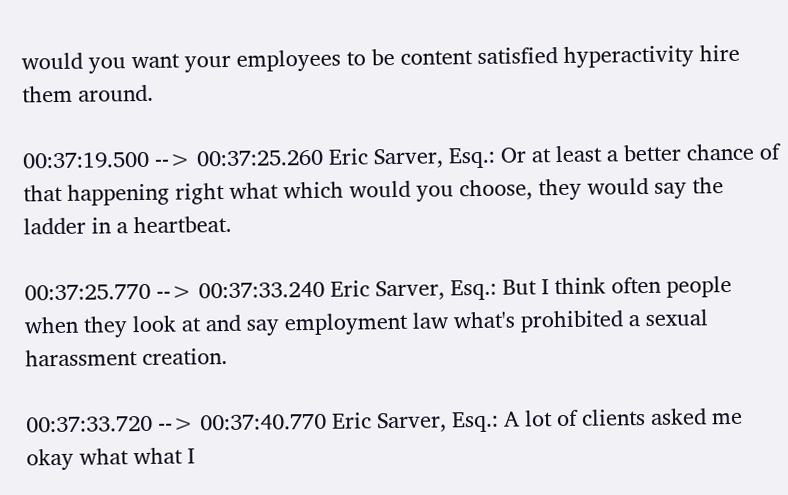would you want your employees to be content satisfied hyperactivity hire them around.

00:37:19.500 --> 00:37:25.260 Eric Sarver, Esq.: Or at least a better chance of that happening right what which would you choose, they would say the ladder in a heartbeat.

00:37:25.770 --> 00:37:33.240 Eric Sarver, Esq.: But I think often people when they look at and say employment law what's prohibited a sexual harassment creation.

00:37:33.720 --> 00:37:40.770 Eric Sarver, Esq.: A lot of clients asked me okay what what I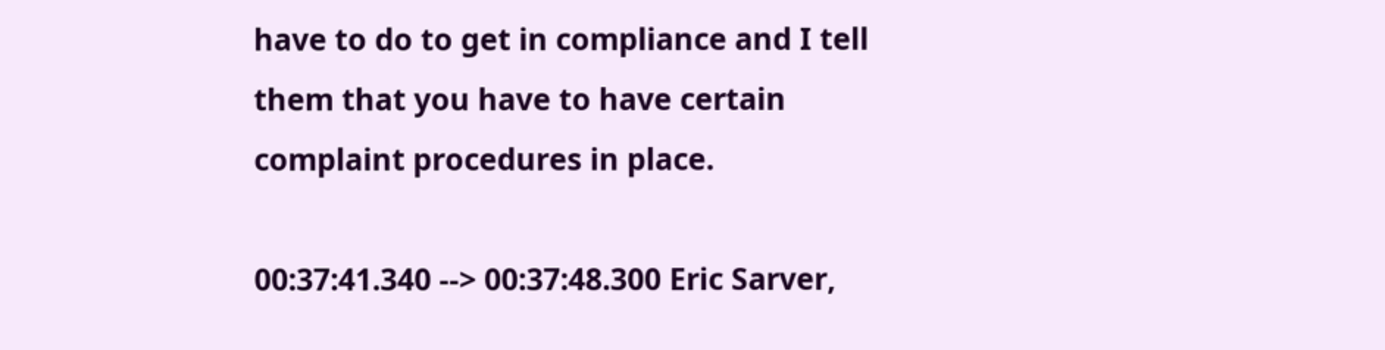have to do to get in compliance and I tell them that you have to have certain complaint procedures in place.

00:37:41.340 --> 00:37:48.300 Eric Sarver,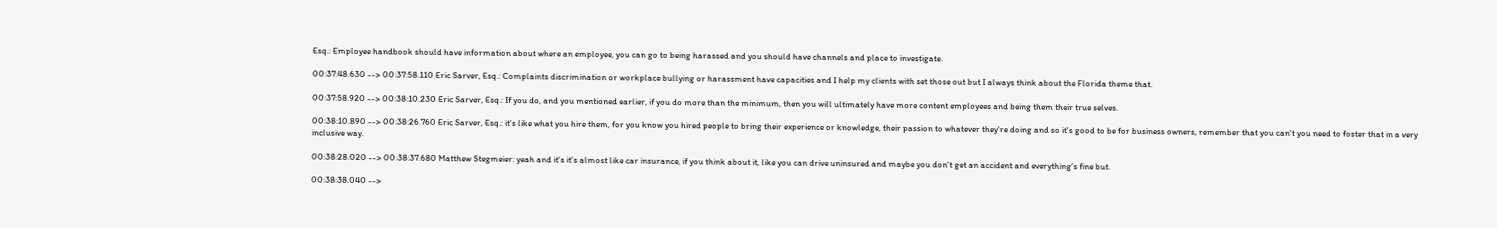Esq.: Employee handbook should have information about where an employee, you can go to being harassed and you should have channels and place to investigate.

00:37:48.630 --> 00:37:58.110 Eric Sarver, Esq.: Complaints discrimination or workplace bullying or harassment have capacities and I help my clients with set those out but I always think about the Florida theme that.

00:37:58.920 --> 00:38:10.230 Eric Sarver, Esq.: If you do, and you mentioned earlier, if you do more than the minimum, then you will ultimately have more content employees and being them their true selves.

00:38:10.890 --> 00:38:26.760 Eric Sarver, Esq.: it's like what you hire them, for you know you hired people to bring their experience or knowledge, their passion to whatever they're doing and so it's good to be for business owners, remember that you can't you need to foster that in a very inclusive way.

00:38:28.020 --> 00:38:37.680 Matthew Stegmeier: yeah and it's it's almost like car insurance, if you think about it, like you can drive uninsured and maybe you don't get an accident and everything's fine but.

00:38:38.040 -->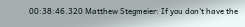00:38:46.320 Matthew Stegmeier: If you don't have the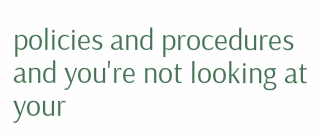policies and procedures and you're not looking at your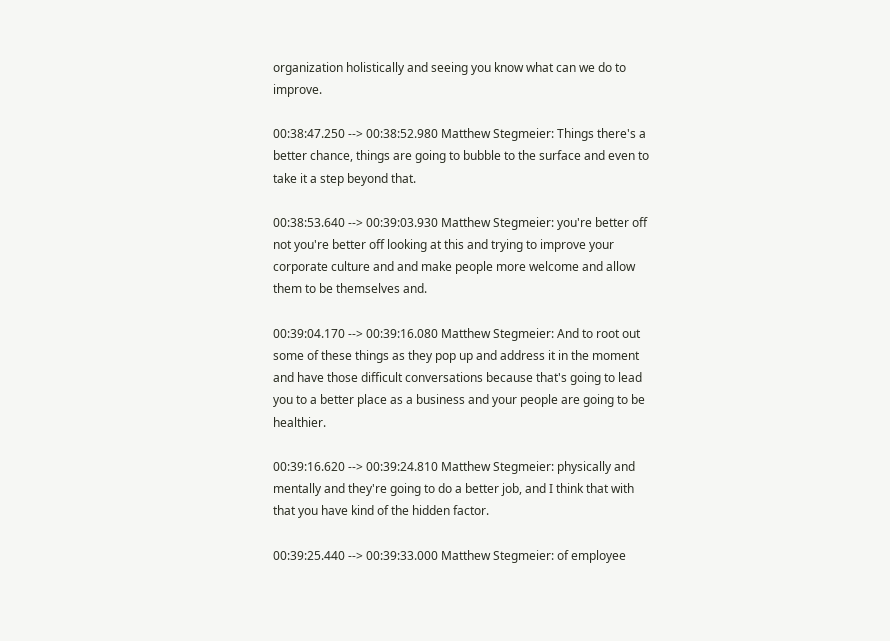organization holistically and seeing you know what can we do to improve.

00:38:47.250 --> 00:38:52.980 Matthew Stegmeier: Things there's a better chance, things are going to bubble to the surface and even to take it a step beyond that.

00:38:53.640 --> 00:39:03.930 Matthew Stegmeier: you're better off not you're better off looking at this and trying to improve your corporate culture and and make people more welcome and allow them to be themselves and.

00:39:04.170 --> 00:39:16.080 Matthew Stegmeier: And to root out some of these things as they pop up and address it in the moment and have those difficult conversations because that's going to lead you to a better place as a business and your people are going to be healthier.

00:39:16.620 --> 00:39:24.810 Matthew Stegmeier: physically and mentally and they're going to do a better job, and I think that with that you have kind of the hidden factor.

00:39:25.440 --> 00:39:33.000 Matthew Stegmeier: of employee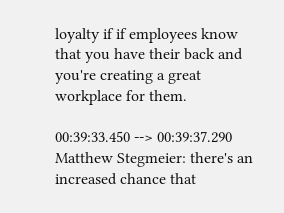loyalty if if employees know that you have their back and you're creating a great workplace for them.

00:39:33.450 --> 00:39:37.290 Matthew Stegmeier: there's an increased chance that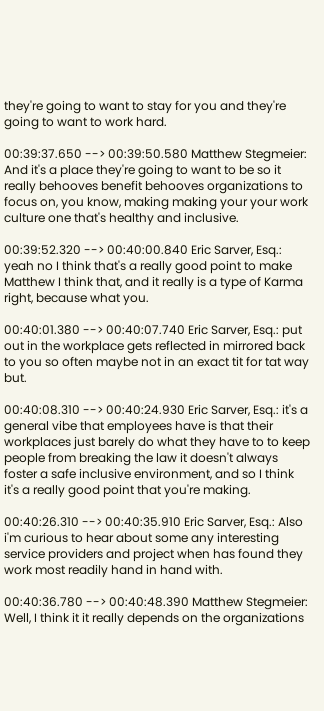they're going to want to stay for you and they're going to want to work hard.

00:39:37.650 --> 00:39:50.580 Matthew Stegmeier: And it's a place they're going to want to be so it really behooves benefit behooves organizations to focus on, you know, making making your your work culture one that's healthy and inclusive.

00:39:52.320 --> 00:40:00.840 Eric Sarver, Esq.: yeah no I think that's a really good point to make Matthew I think that, and it really is a type of Karma right, because what you.

00:40:01.380 --> 00:40:07.740 Eric Sarver, Esq.: put out in the workplace gets reflected in mirrored back to you so often maybe not in an exact tit for tat way but.

00:40:08.310 --> 00:40:24.930 Eric Sarver, Esq.: it's a general vibe that employees have is that their workplaces just barely do what they have to to keep people from breaking the law it doesn't always foster a safe inclusive environment, and so I think it's a really good point that you're making.

00:40:26.310 --> 00:40:35.910 Eric Sarver, Esq.: Also i'm curious to hear about some any interesting service providers and project when has found they work most readily hand in hand with.

00:40:36.780 --> 00:40:48.390 Matthew Stegmeier: Well, I think it it really depends on the organizations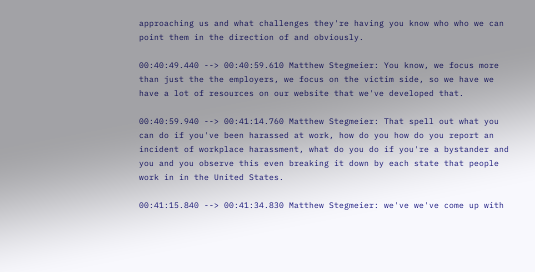approaching us and what challenges they're having you know who who we can point them in the direction of and obviously.

00:40:49.440 --> 00:40:59.610 Matthew Stegmeier: You know, we focus more than just the the employers, we focus on the victim side, so we have we have a lot of resources on our website that we've developed that.

00:40:59.940 --> 00:41:14.760 Matthew Stegmeier: That spell out what you can do if you've been harassed at work, how do you how do you report an incident of workplace harassment, what do you do if you're a bystander and you and you observe this even breaking it down by each state that people work in in the United States.

00:41:15.840 --> 00:41:34.830 Matthew Stegmeier: we've we've come up with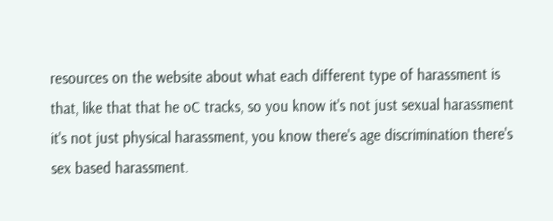resources on the website about what each different type of harassment is that, like that that he oC tracks, so you know it's not just sexual harassment it's not just physical harassment, you know there's age discrimination there's sex based harassment.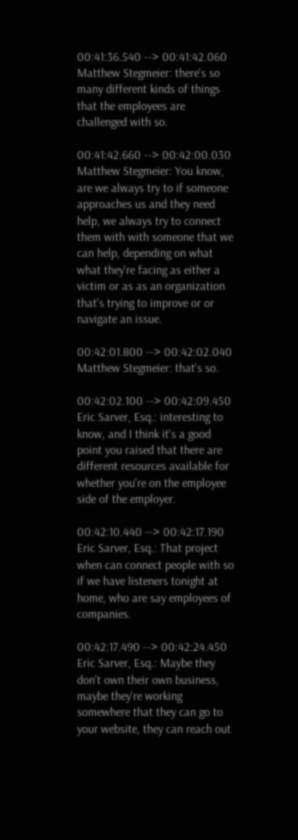00:41:36.540 --> 00:41:42.060 Matthew Stegmeier: there's so many different kinds of things that the employees are challenged with so.

00:41:42.660 --> 00:42:00.030 Matthew Stegmeier: You know, are we always try to if someone approaches us and they need help, we always try to connect them with with someone that we can help, depending on what what they're facing as either a victim or as as an organization that's trying to improve or or navigate an issue.

00:42:01.800 --> 00:42:02.040 Matthew Stegmeier: that's so.

00:42:02.100 --> 00:42:09.450 Eric Sarver, Esq.: interesting to know, and I think it's a good point you raised that there are different resources available for whether you're on the employee side of the employer.

00:42:10.440 --> 00:42:17.190 Eric Sarver, Esq.: That project when can connect people with so if we have listeners tonight at home, who are say employees of companies.

00:42:17.490 --> 00:42:24.450 Eric Sarver, Esq.: Maybe they don't own their own business, maybe they're working somewhere that they can go to your website, they can reach out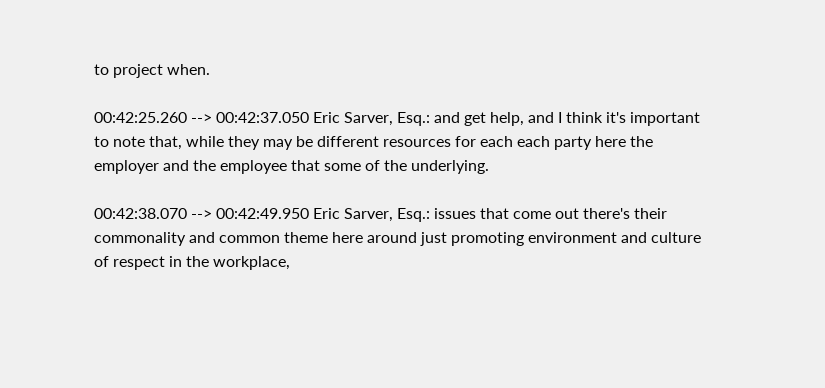to project when.

00:42:25.260 --> 00:42:37.050 Eric Sarver, Esq.: and get help, and I think it's important to note that, while they may be different resources for each each party here the employer and the employee that some of the underlying.

00:42:38.070 --> 00:42:49.950 Eric Sarver, Esq.: issues that come out there's their commonality and common theme here around just promoting environment and culture of respect in the workplace,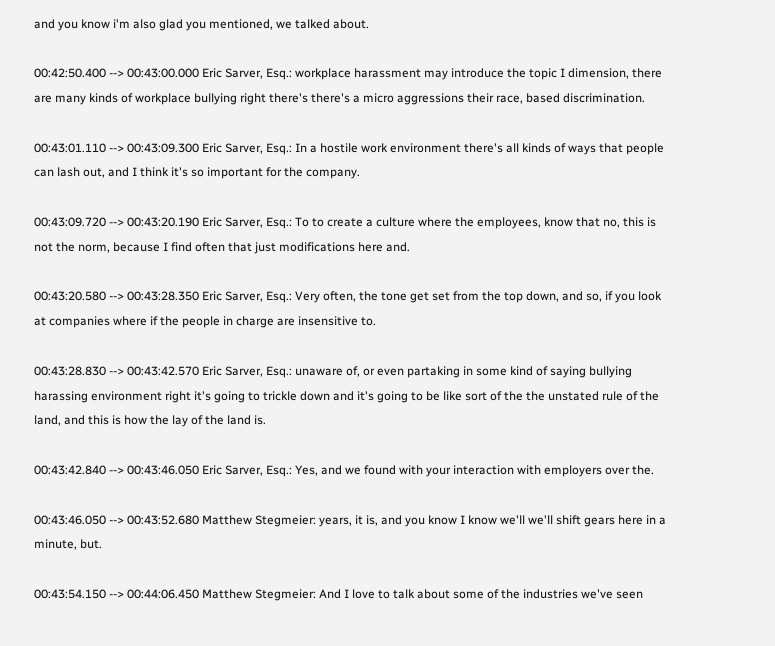and you know i'm also glad you mentioned, we talked about.

00:42:50.400 --> 00:43:00.000 Eric Sarver, Esq.: workplace harassment may introduce the topic I dimension, there are many kinds of workplace bullying right there's there's a micro aggressions their race, based discrimination.

00:43:01.110 --> 00:43:09.300 Eric Sarver, Esq.: In a hostile work environment there's all kinds of ways that people can lash out, and I think it's so important for the company.

00:43:09.720 --> 00:43:20.190 Eric Sarver, Esq.: To to create a culture where the employees, know that no, this is not the norm, because I find often that just modifications here and.

00:43:20.580 --> 00:43:28.350 Eric Sarver, Esq.: Very often, the tone get set from the top down, and so, if you look at companies where if the people in charge are insensitive to.

00:43:28.830 --> 00:43:42.570 Eric Sarver, Esq.: unaware of, or even partaking in some kind of saying bullying harassing environment right it's going to trickle down and it's going to be like sort of the the unstated rule of the land, and this is how the lay of the land is.

00:43:42.840 --> 00:43:46.050 Eric Sarver, Esq.: Yes, and we found with your interaction with employers over the.

00:43:46.050 --> 00:43:52.680 Matthew Stegmeier: years, it is, and you know I know we'll we'll shift gears here in a minute, but.

00:43:54.150 --> 00:44:06.450 Matthew Stegmeier: And I love to talk about some of the industries we've seen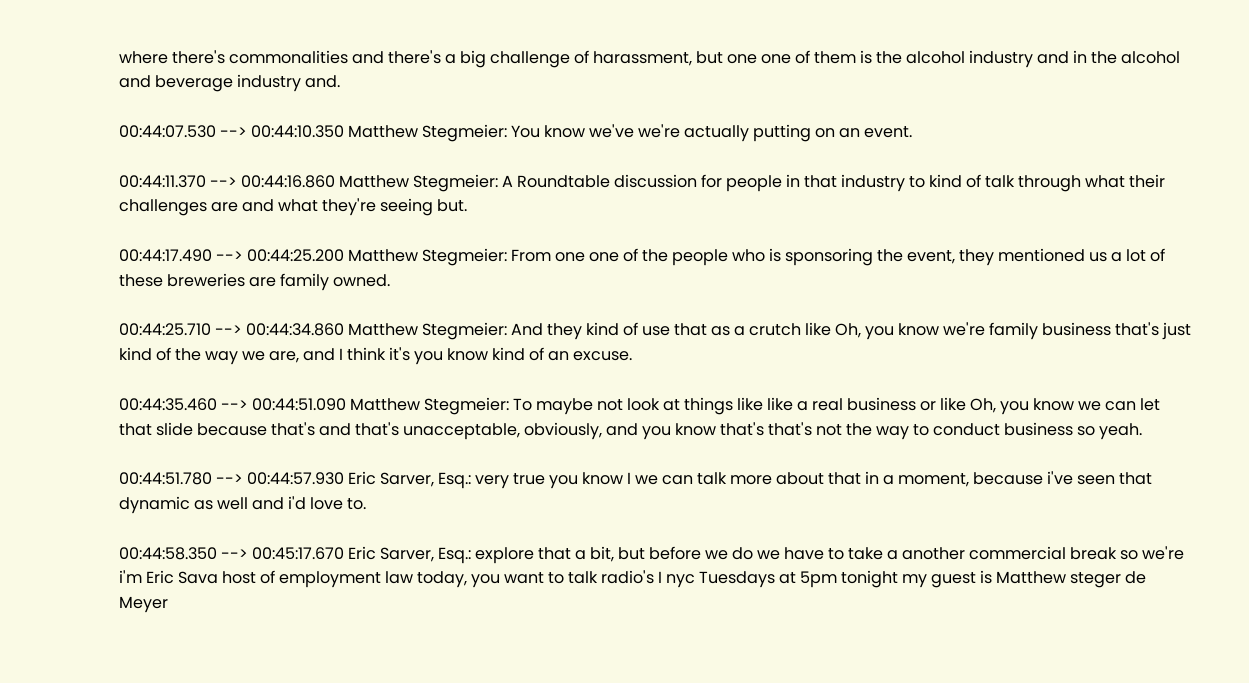where there's commonalities and there's a big challenge of harassment, but one one of them is the alcohol industry and in the alcohol and beverage industry and.

00:44:07.530 --> 00:44:10.350 Matthew Stegmeier: You know we've we're actually putting on an event.

00:44:11.370 --> 00:44:16.860 Matthew Stegmeier: A Roundtable discussion for people in that industry to kind of talk through what their challenges are and what they're seeing but.

00:44:17.490 --> 00:44:25.200 Matthew Stegmeier: From one one of the people who is sponsoring the event, they mentioned us a lot of these breweries are family owned.

00:44:25.710 --> 00:44:34.860 Matthew Stegmeier: And they kind of use that as a crutch like Oh, you know we're family business that's just kind of the way we are, and I think it's you know kind of an excuse.

00:44:35.460 --> 00:44:51.090 Matthew Stegmeier: To maybe not look at things like like a real business or like Oh, you know we can let that slide because that's and that's unacceptable, obviously, and you know that's that's not the way to conduct business so yeah.

00:44:51.780 --> 00:44:57.930 Eric Sarver, Esq.: very true you know I we can talk more about that in a moment, because i've seen that dynamic as well and i'd love to.

00:44:58.350 --> 00:45:17.670 Eric Sarver, Esq.: explore that a bit, but before we do we have to take a another commercial break so we're i'm Eric Sava host of employment law today, you want to talk radio's I nyc Tuesdays at 5pm tonight my guest is Matthew steger de Meyer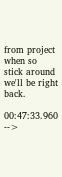from project when so stick around we'll be right back.

00:47:33.960 -->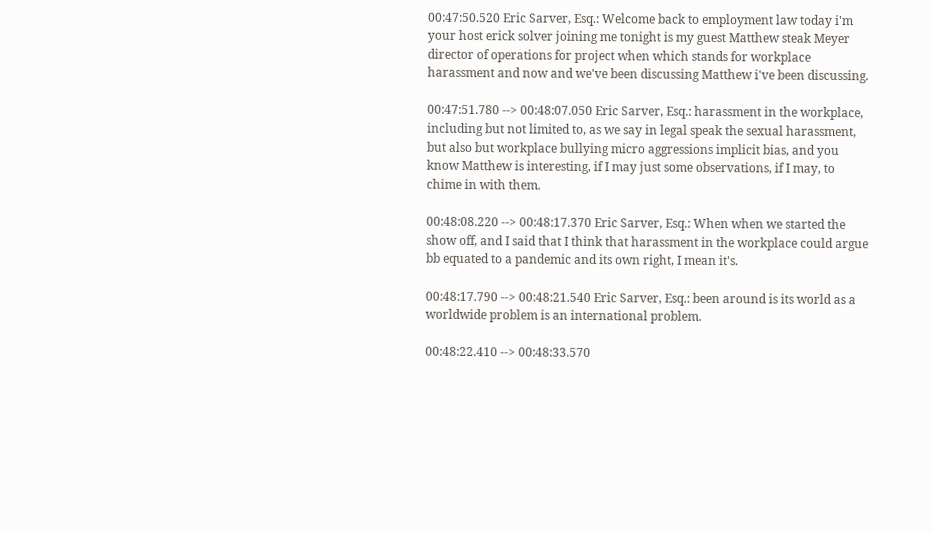00:47:50.520 Eric Sarver, Esq.: Welcome back to employment law today i'm your host erick solver joining me tonight is my guest Matthew steak Meyer director of operations for project when which stands for workplace harassment and now and we've been discussing Matthew i've been discussing.

00:47:51.780 --> 00:48:07.050 Eric Sarver, Esq.: harassment in the workplace, including but not limited to, as we say in legal speak the sexual harassment, but also but workplace bullying micro aggressions implicit bias, and you know Matthew is interesting, if I may just some observations, if I may, to chime in with them.

00:48:08.220 --> 00:48:17.370 Eric Sarver, Esq.: When when we started the show off, and I said that I think that harassment in the workplace could argue bb equated to a pandemic and its own right, I mean it's.

00:48:17.790 --> 00:48:21.540 Eric Sarver, Esq.: been around is its world as a worldwide problem is an international problem.

00:48:22.410 --> 00:48:33.570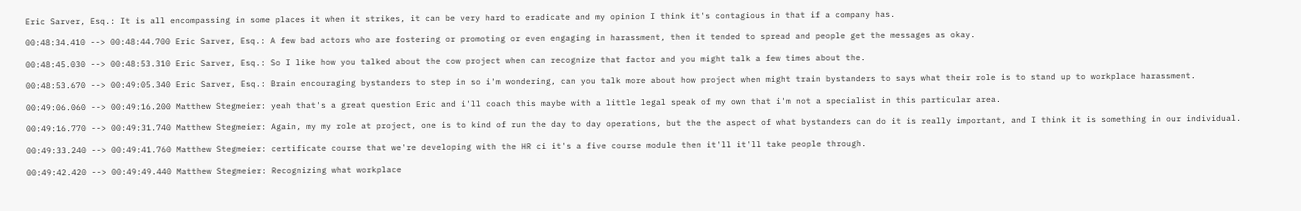Eric Sarver, Esq.: It is all encompassing in some places it when it strikes, it can be very hard to eradicate and my opinion I think it's contagious in that if a company has.

00:48:34.410 --> 00:48:44.700 Eric Sarver, Esq.: A few bad actors who are fostering or promoting or even engaging in harassment, then it tended to spread and people get the messages as okay.

00:48:45.030 --> 00:48:53.310 Eric Sarver, Esq.: So I like how you talked about the cow project when can recognize that factor and you might talk a few times about the.

00:48:53.670 --> 00:49:05.340 Eric Sarver, Esq.: Brain encouraging bystanders to step in so i'm wondering, can you talk more about how project when might train bystanders to says what their role is to stand up to workplace harassment.

00:49:06.060 --> 00:49:16.200 Matthew Stegmeier: yeah that's a great question Eric and i'll coach this maybe with a little legal speak of my own that i'm not a specialist in this particular area.

00:49:16.770 --> 00:49:31.740 Matthew Stegmeier: Again, my my role at project, one is to kind of run the day to day operations, but the the aspect of what bystanders can do it is really important, and I think it is something in our individual.

00:49:33.240 --> 00:49:41.760 Matthew Stegmeier: certificate course that we're developing with the HR ci it's a five course module then it'll it'll take people through.

00:49:42.420 --> 00:49:49.440 Matthew Stegmeier: Recognizing what workplace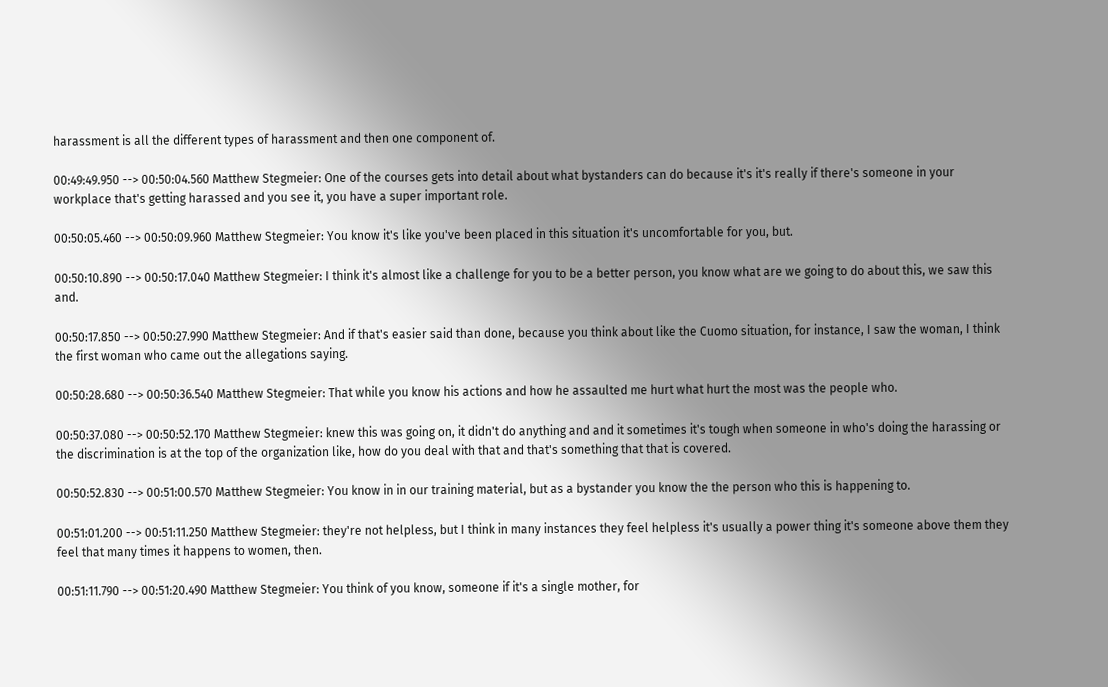harassment is all the different types of harassment and then one component of.

00:49:49.950 --> 00:50:04.560 Matthew Stegmeier: One of the courses gets into detail about what bystanders can do because it's it's really if there's someone in your workplace that's getting harassed and you see it, you have a super important role.

00:50:05.460 --> 00:50:09.960 Matthew Stegmeier: You know it's like you've been placed in this situation it's uncomfortable for you, but.

00:50:10.890 --> 00:50:17.040 Matthew Stegmeier: I think it's almost like a challenge for you to be a better person, you know what are we going to do about this, we saw this and.

00:50:17.850 --> 00:50:27.990 Matthew Stegmeier: And if that's easier said than done, because you think about like the Cuomo situation, for instance, I saw the woman, I think the first woman who came out the allegations saying.

00:50:28.680 --> 00:50:36.540 Matthew Stegmeier: That while you know his actions and how he assaulted me hurt what hurt the most was the people who.

00:50:37.080 --> 00:50:52.170 Matthew Stegmeier: knew this was going on, it didn't do anything and and it sometimes it's tough when someone in who's doing the harassing or the discrimination is at the top of the organization like, how do you deal with that and that's something that that is covered.

00:50:52.830 --> 00:51:00.570 Matthew Stegmeier: You know in in our training material, but as a bystander you know the the person who this is happening to.

00:51:01.200 --> 00:51:11.250 Matthew Stegmeier: they're not helpless, but I think in many instances they feel helpless it's usually a power thing it's someone above them they feel that many times it happens to women, then.

00:51:11.790 --> 00:51:20.490 Matthew Stegmeier: You think of you know, someone if it's a single mother, for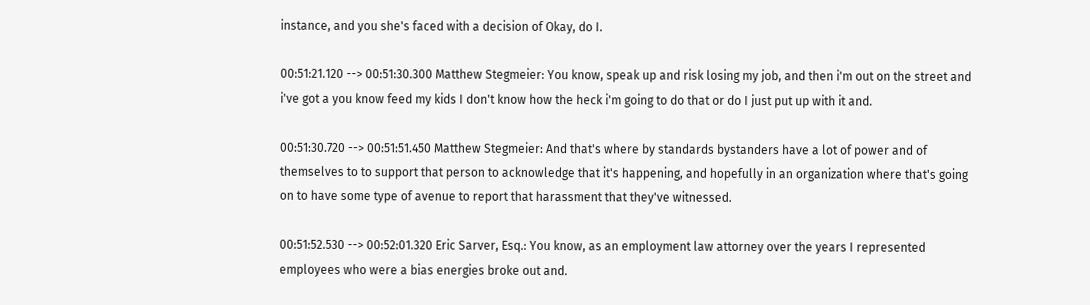instance, and you she's faced with a decision of Okay, do I.

00:51:21.120 --> 00:51:30.300 Matthew Stegmeier: You know, speak up and risk losing my job, and then i'm out on the street and i've got a you know feed my kids I don't know how the heck i'm going to do that or do I just put up with it and.

00:51:30.720 --> 00:51:51.450 Matthew Stegmeier: And that's where by standards bystanders have a lot of power and of themselves to to support that person to acknowledge that it's happening, and hopefully in an organization where that's going on to have some type of avenue to report that harassment that they've witnessed.

00:51:52.530 --> 00:52:01.320 Eric Sarver, Esq.: You know, as an employment law attorney over the years I represented employees who were a bias energies broke out and.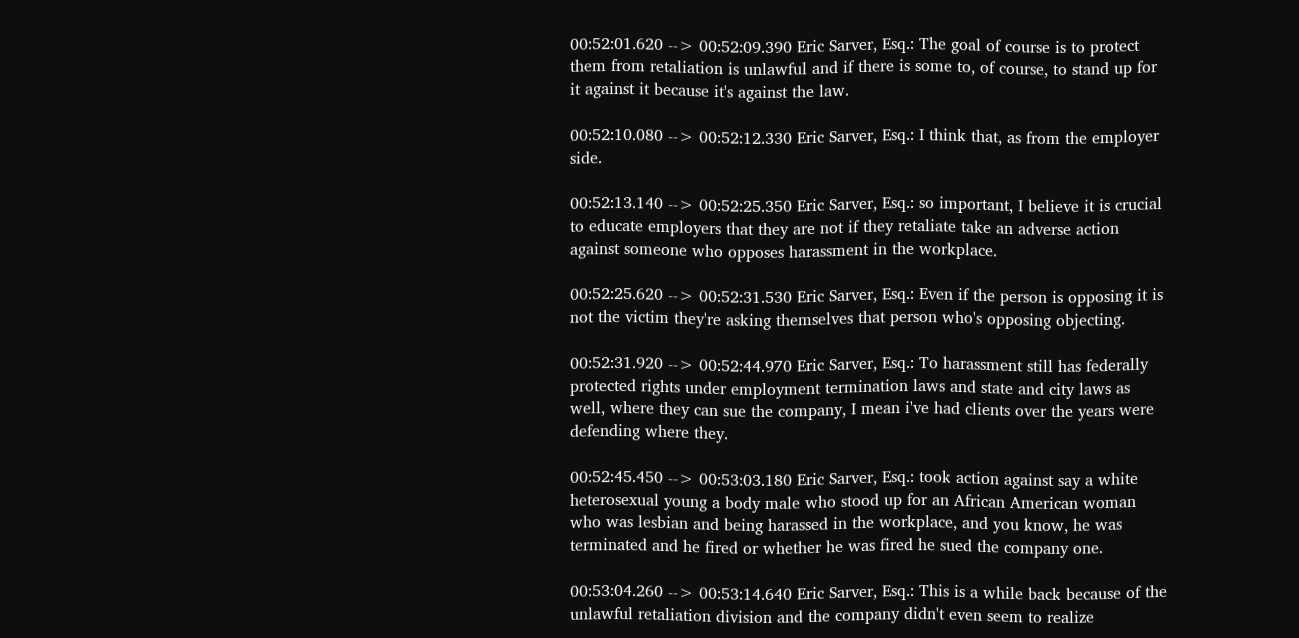00:52:01.620 --> 00:52:09.390 Eric Sarver, Esq.: The goal of course is to protect them from retaliation is unlawful and if there is some to, of course, to stand up for it against it because it's against the law.

00:52:10.080 --> 00:52:12.330 Eric Sarver, Esq.: I think that, as from the employer side.

00:52:13.140 --> 00:52:25.350 Eric Sarver, Esq.: so important, I believe it is crucial to educate employers that they are not if they retaliate take an adverse action against someone who opposes harassment in the workplace.

00:52:25.620 --> 00:52:31.530 Eric Sarver, Esq.: Even if the person is opposing it is not the victim they're asking themselves that person who's opposing objecting.

00:52:31.920 --> 00:52:44.970 Eric Sarver, Esq.: To harassment still has federally protected rights under employment termination laws and state and city laws as well, where they can sue the company, I mean i've had clients over the years were defending where they.

00:52:45.450 --> 00:53:03.180 Eric Sarver, Esq.: took action against say a white heterosexual young a body male who stood up for an African American woman who was lesbian and being harassed in the workplace, and you know, he was terminated and he fired or whether he was fired he sued the company one.

00:53:04.260 --> 00:53:14.640 Eric Sarver, Esq.: This is a while back because of the unlawful retaliation division and the company didn't even seem to realize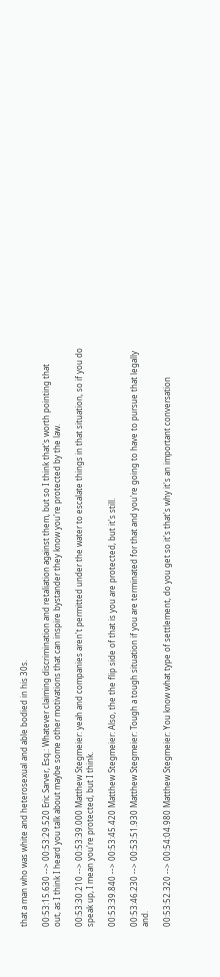that a man who was white and heterosexual and able bodied in his 30s.

00:53:15.630 --> 00:53:29.520 Eric Sarver, Esq.: Whatever claiming discrimination and retaliation against them, but so I think that's worth pointing that out, as I think I heard you talk about maybe some other motivations that can inspire bystander they know you're protected by the law.

00:53:30.210 --> 00:53:39.000 Matthew Stegmeier: yeah and companies aren't permitted under the water to escalate things in that situation, so if you do speak up, I mean you're protected, but I think.

00:53:39.840 --> 00:53:45.420 Matthew Stegmeier: Also, the the flip side of that is you are protected, but it's still.

00:53:46.230 --> 00:53:51.930 Matthew Stegmeier: Tough a tough situation if you are terminated for that and you're going to have to pursue that legally and.

00:53:52.320 --> 00:54:04.980 Matthew Stegmeier: You know what type of settlement, do you get so it's that's why it's an important conversation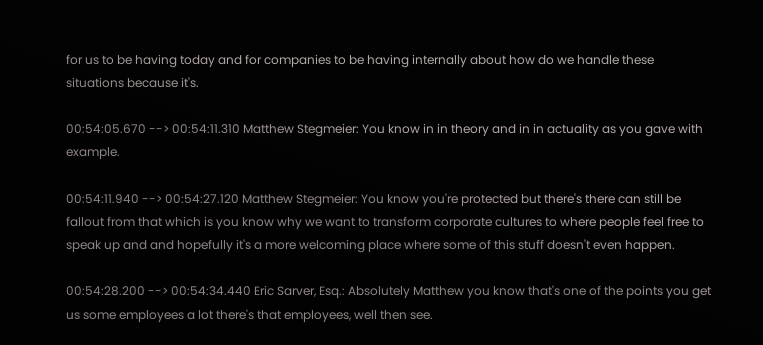for us to be having today and for companies to be having internally about how do we handle these situations because it's.

00:54:05.670 --> 00:54:11.310 Matthew Stegmeier: You know in in theory and in in actuality as you gave with example.

00:54:11.940 --> 00:54:27.120 Matthew Stegmeier: You know you're protected but there's there can still be fallout from that which is you know why we want to transform corporate cultures to where people feel free to speak up and and hopefully it's a more welcoming place where some of this stuff doesn't even happen.

00:54:28.200 --> 00:54:34.440 Eric Sarver, Esq.: Absolutely Matthew you know that's one of the points you get us some employees a lot there's that employees, well then see.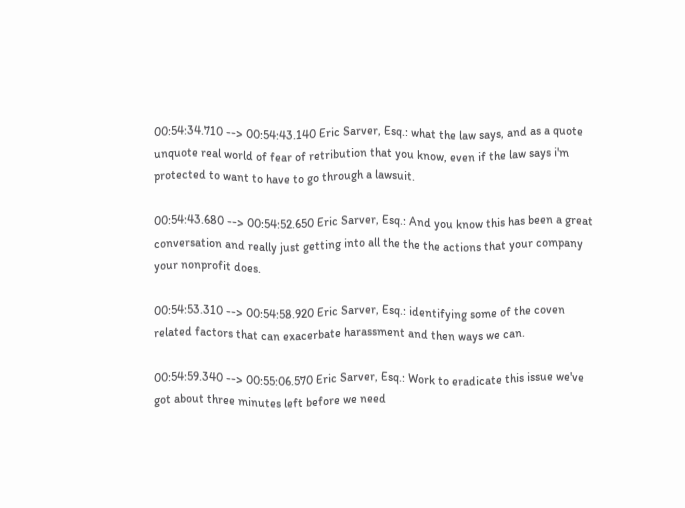00:54:34.710 --> 00:54:43.140 Eric Sarver, Esq.: what the law says, and as a quote unquote real world of fear of retribution that you know, even if the law says i'm protected to want to have to go through a lawsuit.

00:54:43.680 --> 00:54:52.650 Eric Sarver, Esq.: And you know this has been a great conversation and really just getting into all the the the actions that your company your nonprofit does.

00:54:53.310 --> 00:54:58.920 Eric Sarver, Esq.: identifying some of the coven related factors that can exacerbate harassment and then ways we can.

00:54:59.340 --> 00:55:06.570 Eric Sarver, Esq.: Work to eradicate this issue we've got about three minutes left before we need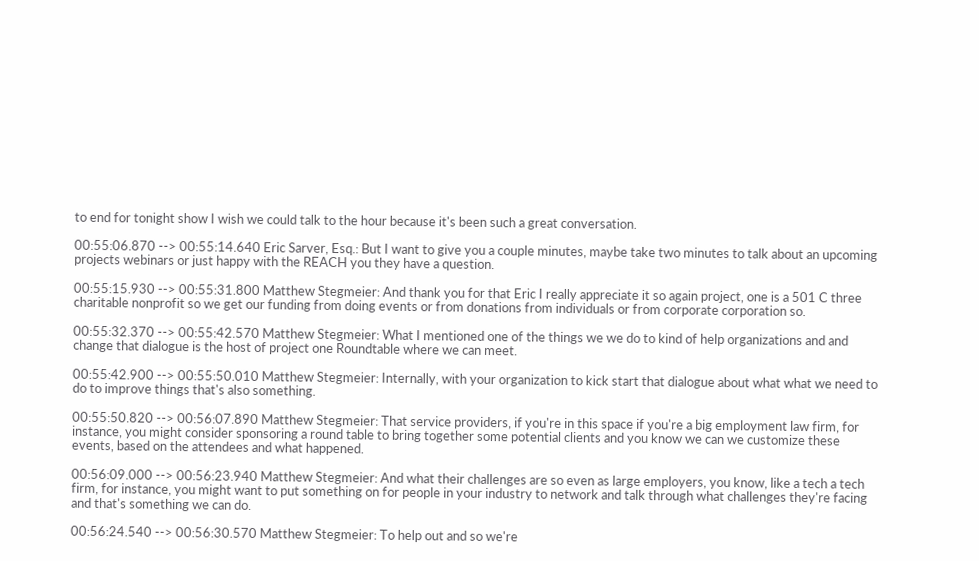to end for tonight show I wish we could talk to the hour because it's been such a great conversation.

00:55:06.870 --> 00:55:14.640 Eric Sarver, Esq.: But I want to give you a couple minutes, maybe take two minutes to talk about an upcoming projects webinars or just happy with the REACH you they have a question.

00:55:15.930 --> 00:55:31.800 Matthew Stegmeier: And thank you for that Eric I really appreciate it so again project, one is a 501 C three charitable nonprofit so we get our funding from doing events or from donations from individuals or from corporate corporation so.

00:55:32.370 --> 00:55:42.570 Matthew Stegmeier: What I mentioned one of the things we we do to kind of help organizations and and change that dialogue is the host of project one Roundtable where we can meet.

00:55:42.900 --> 00:55:50.010 Matthew Stegmeier: Internally, with your organization to kick start that dialogue about what what we need to do to improve things that's also something.

00:55:50.820 --> 00:56:07.890 Matthew Stegmeier: That service providers, if you're in this space if you're a big employment law firm, for instance, you might consider sponsoring a round table to bring together some potential clients and you know we can we customize these events, based on the attendees and what happened.

00:56:09.000 --> 00:56:23.940 Matthew Stegmeier: And what their challenges are so even as large employers, you know, like a tech a tech firm, for instance, you might want to put something on for people in your industry to network and talk through what challenges they're facing and that's something we can do.

00:56:24.540 --> 00:56:30.570 Matthew Stegmeier: To help out and so we're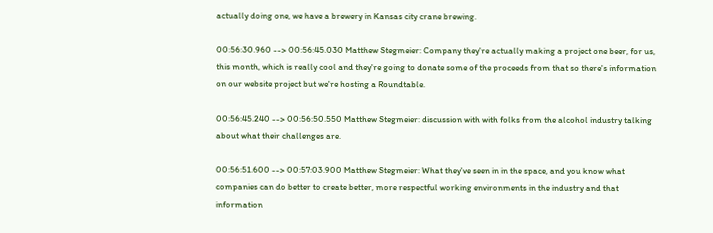actually doing one, we have a brewery in Kansas city crane brewing.

00:56:30.960 --> 00:56:45.030 Matthew Stegmeier: Company they're actually making a project one beer, for us, this month, which is really cool and they're going to donate some of the proceeds from that so there's information on our website project but we're hosting a Roundtable.

00:56:45.240 --> 00:56:50.550 Matthew Stegmeier: discussion with with folks from the alcohol industry talking about what their challenges are.

00:56:51.600 --> 00:57:03.900 Matthew Stegmeier: What they've seen in in the space, and you know what companies can do better to create better, more respectful working environments in the industry and that information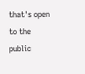that's open to the public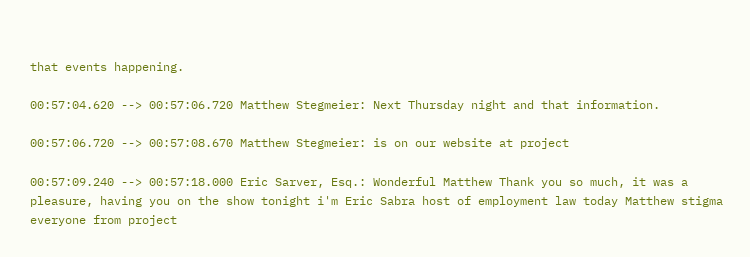that events happening.

00:57:04.620 --> 00:57:06.720 Matthew Stegmeier: Next Thursday night and that information.

00:57:06.720 --> 00:57:08.670 Matthew Stegmeier: is on our website at project

00:57:09.240 --> 00:57:18.000 Eric Sarver, Esq.: Wonderful Matthew Thank you so much, it was a pleasure, having you on the show tonight i'm Eric Sabra host of employment law today Matthew stigma everyone from project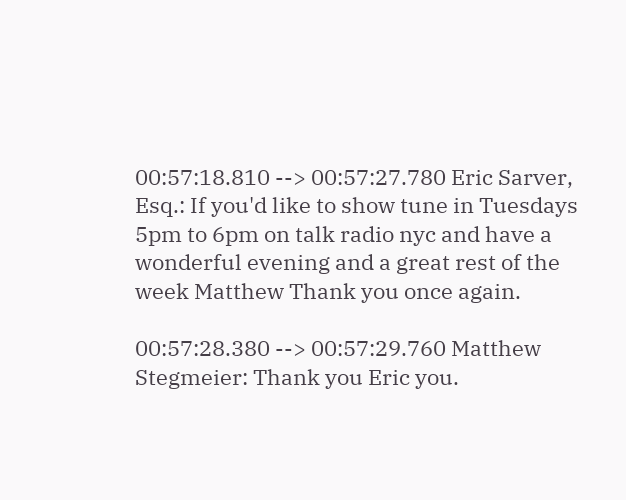00:57:18.810 --> 00:57:27.780 Eric Sarver, Esq.: If you'd like to show tune in Tuesdays 5pm to 6pm on talk radio nyc and have a wonderful evening and a great rest of the week Matthew Thank you once again.

00:57:28.380 --> 00:57:29.760 Matthew Stegmeier: Thank you Eric you.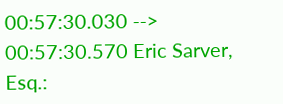00:57:30.030 --> 00:57:30.570 Eric Sarver, Esq.: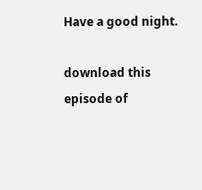Have a good night.

download this episode of